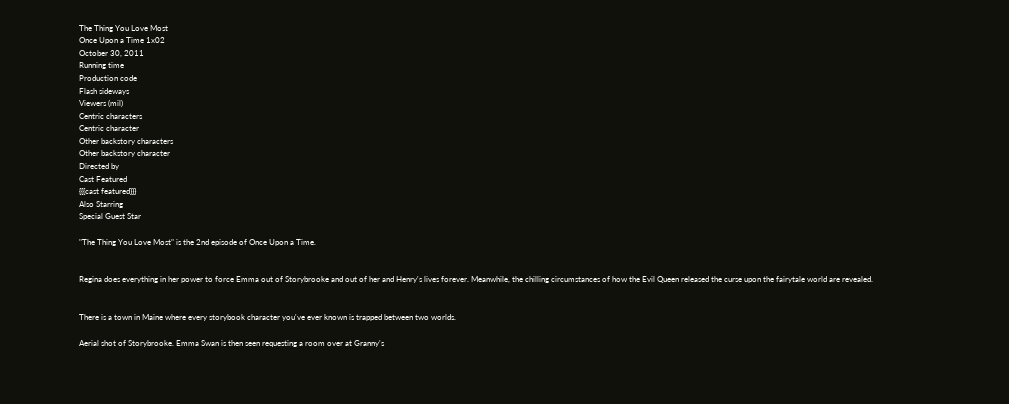The Thing You Love Most
Once Upon a Time 1x02
October 30, 2011
Running time
Production code
Flash sideways
Viewers (mil)
Centric characters
Centric character
Other backstory characters
Other backstory character
Directed by
Cast Featured
{{{cast featured}}}
Also Starring
Special Guest Star

"The Thing You Love Most" is the 2nd episode of Once Upon a Time.


Regina does everything in her power to force Emma out of Storybrooke and out of her and Henry's lives forever. Meanwhile, the chilling circumstances of how the Evil Queen released the curse upon the fairytale world are revealed.


There is a town in Maine where every storybook character you've ever known is trapped between two worlds.

Aerial shot of Storybrooke. Emma Swan is then seen requesting a room over at Granny's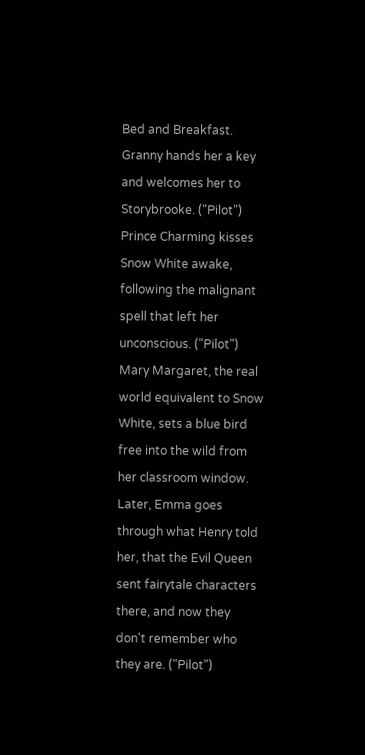Bed and Breakfast. Granny hands her a key and welcomes her to Storybrooke. ("Pilot") Prince Charming kisses Snow White awake, following the malignant spell that left her unconscious. ("Pilot") Mary Margaret, the real world equivalent to Snow White, sets a blue bird free into the wild from her classroom window. Later, Emma goes through what Henry told her, that the Evil Queen sent fairytale characters there, and now they don't remember who they are. ("Pilot")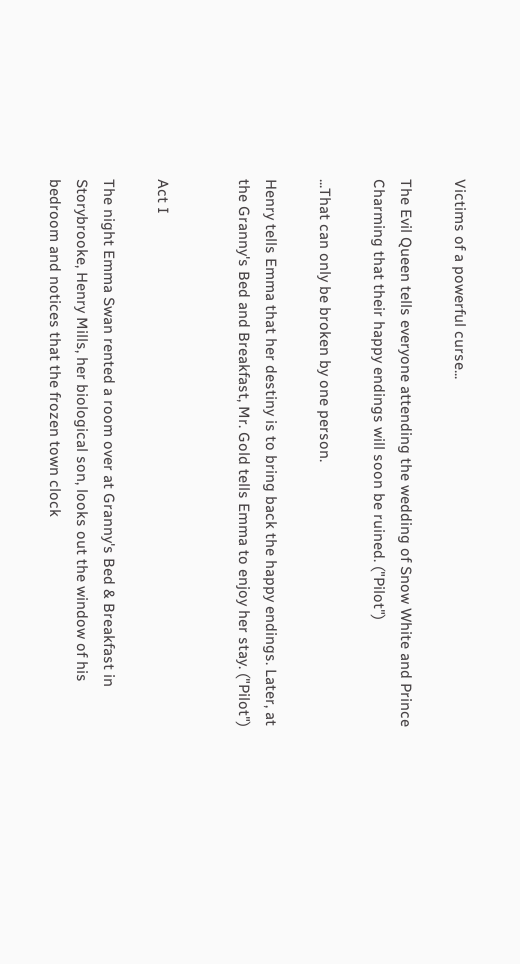Victims of a powerful curse...

The Evil Queen tells everyone attending the wedding of Snow White and Prince Charming that their happy endings will soon be ruined. ("Pilot")

...That can only be broken by one person.

Henry tells Emma that her destiny is to bring back the happy endings. Later, at the Granny's Bed and Breakfast, Mr. Gold tells Emma to enjoy her stay. ("Pilot")


Act I

The night Emma Swan rented a room over at Granny's Bed & Breakfast in Storybrooke, Henry Mills, her biological son, looks out the window of his bedroom and notices that the frozen town clock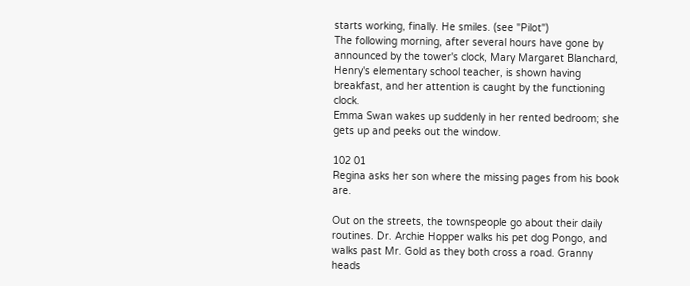starts working, finally. He smiles. (see "Pilot")
The following morning, after several hours have gone by announced by the tower's clock, Mary Margaret Blanchard, Henry's elementary school teacher, is shown having breakfast, and her attention is caught by the functioning clock.
Emma Swan wakes up suddenly in her rented bedroom; she gets up and peeks out the window.

102 01
Regina asks her son where the missing pages from his book are.

Out on the streets, the townspeople go about their daily routines. Dr. Archie Hopper walks his pet dog Pongo, and walks past Mr. Gold as they both cross a road. Granny heads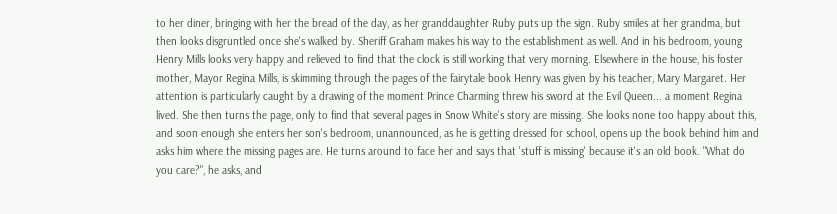to her diner, bringing with her the bread of the day, as her granddaughter Ruby puts up the sign. Ruby smiles at her grandma, but then looks disgruntled once she's walked by. Sheriff Graham makes his way to the establishment as well. And in his bedroom, young Henry Mills looks very happy and relieved to find that the clock is still working that very morning. Elsewhere in the house, his foster mother, Mayor Regina Mills, is skimming through the pages of the fairytale book Henry was given by his teacher, Mary Margaret. Her attention is particularly caught by a drawing of the moment Prince Charming threw his sword at the Evil Queen... a moment Regina lived. She then turns the page, only to find that several pages in Snow White's story are missing. She looks none too happy about this, and soon enough she enters her son's bedroom, unannounced, as he is getting dressed for school, opens up the book behind him and asks him where the missing pages are. He turns around to face her and says that 'stuff is missing' because it's an old book. "What do you care?", he asks, and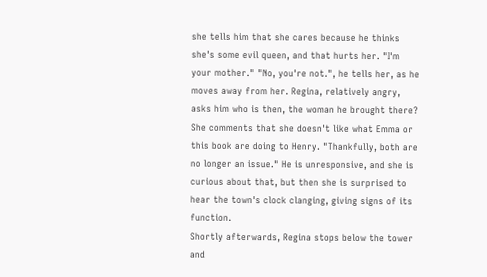she tells him that she cares because he thinks she's some evil queen, and that hurts her. "I'm your mother." "No, you're not.", he tells her, as he moves away from her. Regina, relatively angry, asks him who is then, the woman he brought there? She comments that she doesn't like what Emma or this book are doing to Henry. "Thankfully, both are no longer an issue." He is unresponsive, and she is curious about that, but then she is surprised to hear the town's clock clanging, giving signs of its function.
Shortly afterwards, Regina stops below the tower and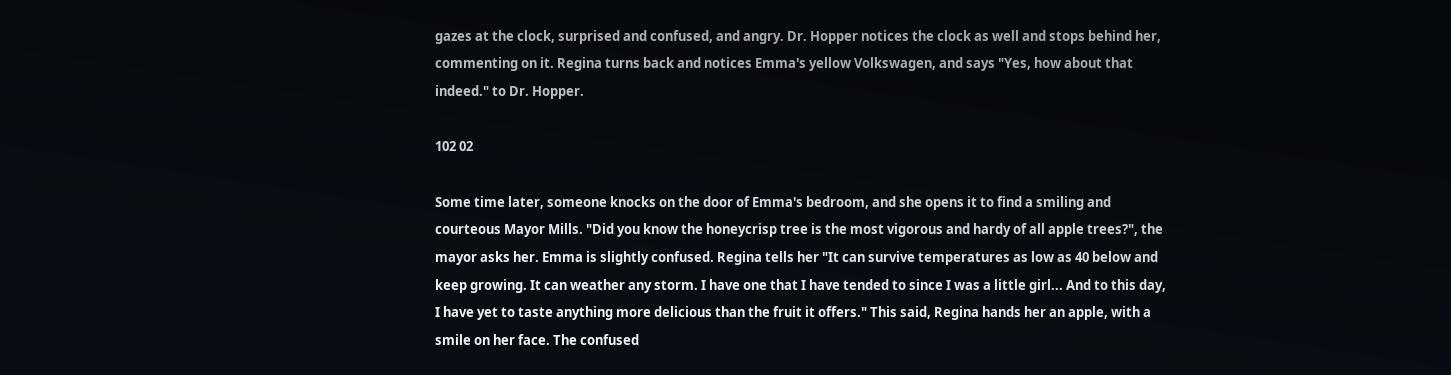gazes at the clock, surprised and confused, and angry. Dr. Hopper notices the clock as well and stops behind her, commenting on it. Regina turns back and notices Emma's yellow Volkswagen, and says "Yes, how about that indeed." to Dr. Hopper.

102 02

Some time later, someone knocks on the door of Emma's bedroom, and she opens it to find a smiling and courteous Mayor Mills. "Did you know the honeycrisp tree is the most vigorous and hardy of all apple trees?", the mayor asks her. Emma is slightly confused. Regina tells her "It can survive temperatures as low as 40 below and keep growing. It can weather any storm. I have one that I have tended to since I was a little girl... And to this day, I have yet to taste anything more delicious than the fruit it offers." This said, Regina hands her an apple, with a smile on her face. The confused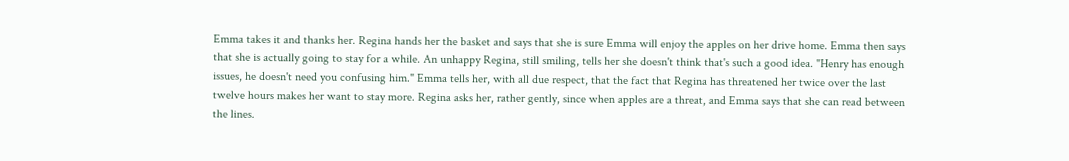Emma takes it and thanks her. Regina hands her the basket and says that she is sure Emma will enjoy the apples on her drive home. Emma then says that she is actually going to stay for a while. An unhappy Regina, still smiling, tells her she doesn't think that's such a good idea. "Henry has enough issues, he doesn't need you confusing him." Emma tells her, with all due respect, that the fact that Regina has threatened her twice over the last twelve hours makes her want to stay more. Regina asks her, rather gently, since when apples are a threat, and Emma says that she can read between the lines.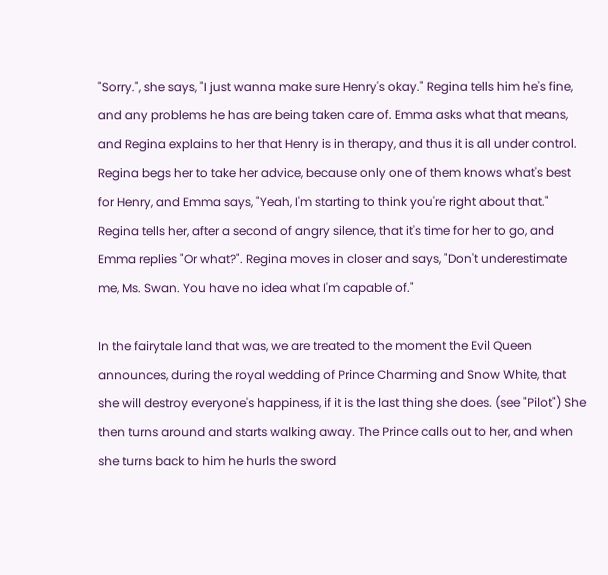"Sorry.", she says, "I just wanna make sure Henry's okay." Regina tells him he's fine, and any problems he has are being taken care of. Emma asks what that means, and Regina explains to her that Henry is in therapy, and thus it is all under control. Regina begs her to take her advice, because only one of them knows what's best for Henry, and Emma says, "Yeah, I'm starting to think you're right about that." Regina tells her, after a second of angry silence, that it's time for her to go, and Emma replies "Or what?". Regina moves in closer and says, "Don't underestimate me, Ms. Swan. You have no idea what I'm capable of."

In the fairytale land that was, we are treated to the moment the Evil Queen announces, during the royal wedding of Prince Charming and Snow White, that she will destroy everyone's happiness, if it is the last thing she does. (see "Pilot") She then turns around and starts walking away. The Prince calls out to her, and when she turns back to him he hurls the sword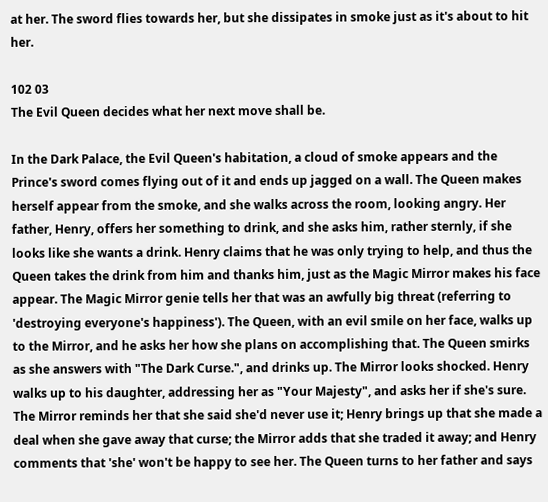at her. The sword flies towards her, but she dissipates in smoke just as it's about to hit her.

102 03
The Evil Queen decides what her next move shall be.

In the Dark Palace, the Evil Queen's habitation, a cloud of smoke appears and the Prince's sword comes flying out of it and ends up jagged on a wall. The Queen makes herself appear from the smoke, and she walks across the room, looking angry. Her father, Henry, offers her something to drink, and she asks him, rather sternly, if she looks like she wants a drink. Henry claims that he was only trying to help, and thus the Queen takes the drink from him and thanks him, just as the Magic Mirror makes his face appear. The Magic Mirror genie tells her that was an awfully big threat (referring to 'destroying everyone's happiness'). The Queen, with an evil smile on her face, walks up to the Mirror, and he asks her how she plans on accomplishing that. The Queen smirks as she answers with "The Dark Curse.", and drinks up. The Mirror looks shocked. Henry walks up to his daughter, addressing her as "Your Majesty", and asks her if she's sure. The Mirror reminds her that she said she'd never use it; Henry brings up that she made a deal when she gave away that curse; the Mirror adds that she traded it away; and Henry comments that 'she' won't be happy to see her. The Queen turns to her father and says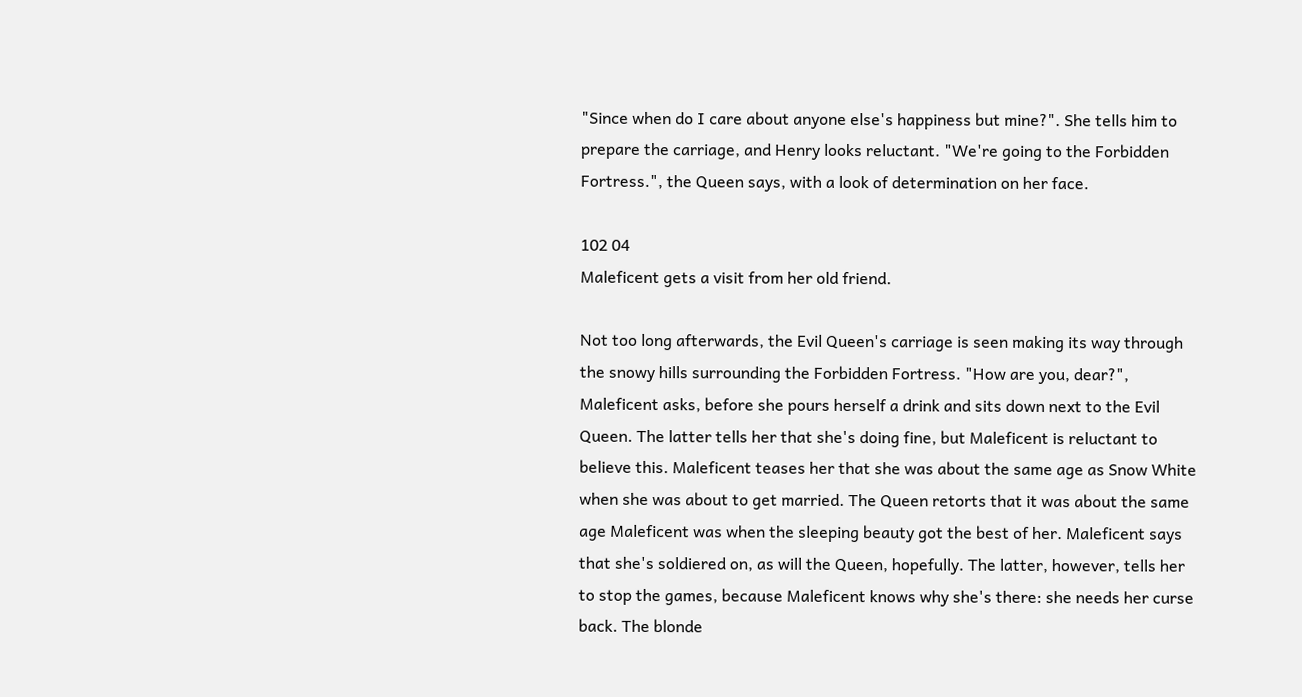"Since when do I care about anyone else's happiness but mine?". She tells him to prepare the carriage, and Henry looks reluctant. "We're going to the Forbidden Fortress.", the Queen says, with a look of determination on her face.

102 04
Maleficent gets a visit from her old friend.

Not too long afterwards, the Evil Queen's carriage is seen making its way through the snowy hills surrounding the Forbidden Fortress. "How are you, dear?", Maleficent asks, before she pours herself a drink and sits down next to the Evil Queen. The latter tells her that she's doing fine, but Maleficent is reluctant to believe this. Maleficent teases her that she was about the same age as Snow White when she was about to get married. The Queen retorts that it was about the same age Maleficent was when the sleeping beauty got the best of her. Maleficent says that she's soldiered on, as will the Queen, hopefully. The latter, however, tells her to stop the games, because Maleficent knows why she's there: she needs her curse back. The blonde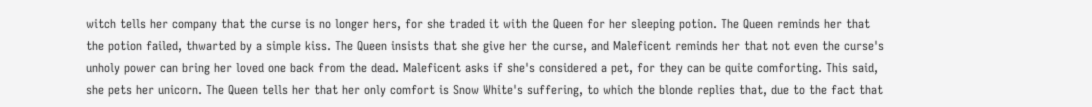witch tells her company that the curse is no longer hers, for she traded it with the Queen for her sleeping potion. The Queen reminds her that the potion failed, thwarted by a simple kiss. The Queen insists that she give her the curse, and Maleficent reminds her that not even the curse's unholy power can bring her loved one back from the dead. Maleficent asks if she's considered a pet, for they can be quite comforting. This said, she pets her unicorn. The Queen tells her that her only comfort is Snow White's suffering, to which the blonde replies that, due to the fact that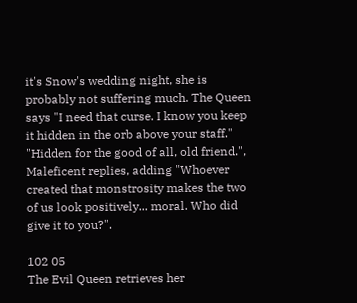it's Snow's wedding night, she is probably not suffering much. The Queen says "I need that curse. I know you keep it hidden in the orb above your staff." "Hidden for the good of all, old friend.", Maleficent replies, adding "Whoever created that monstrosity makes the two of us look positively... moral. Who did give it to you?".

102 05
The Evil Queen retrieves her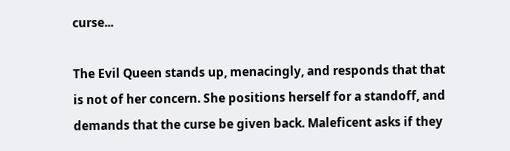curse...

The Evil Queen stands up, menacingly, and responds that that is not of her concern. She positions herself for a standoff, and demands that the curse be given back. Maleficent asks if they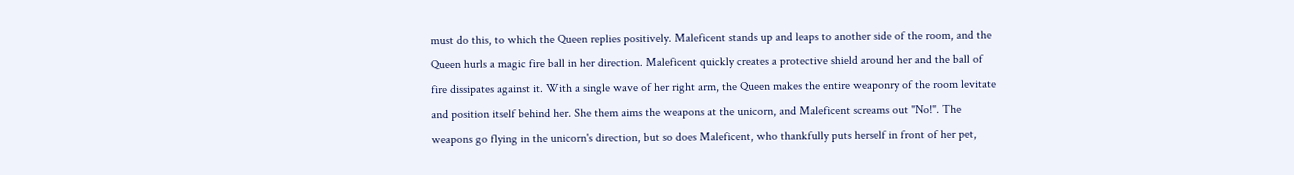must do this, to which the Queen replies positively. Maleficent stands up and leaps to another side of the room, and the Queen hurls a magic fire ball in her direction. Maleficent quickly creates a protective shield around her and the ball of fire dissipates against it. With a single wave of her right arm, the Queen makes the entire weaponry of the room levitate and position itself behind her. She them aims the weapons at the unicorn, and Maleficent screams out "No!". The weapons go flying in the unicorn's direction, but so does Maleficent, who thankfully puts herself in front of her pet,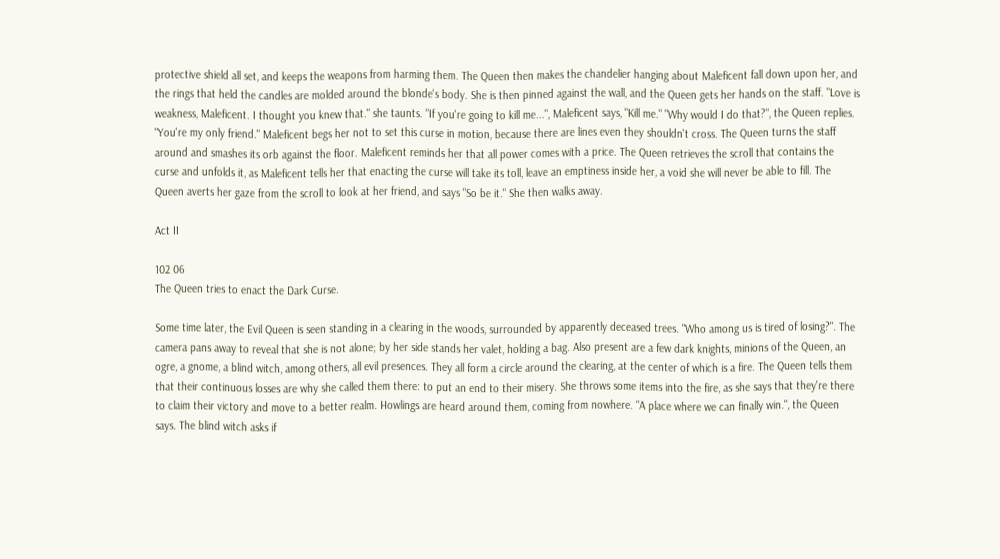protective shield all set, and keeps the weapons from harming them. The Queen then makes the chandelier hanging about Maleficent fall down upon her, and the rings that held the candles are molded around the blonde's body. She is then pinned against the wall, and the Queen gets her hands on the staff. "Love is weakness, Maleficent. I thought you knew that." she taunts. "If you're going to kill me...", Maleficent says, "Kill me." "Why would I do that?", the Queen replies. "You're my only friend." Maleficent begs her not to set this curse in motion, because there are lines even they shouldn't cross. The Queen turns the staff around and smashes its orb against the floor. Maleficent reminds her that all power comes with a price. The Queen retrieves the scroll that contains the curse and unfolds it, as Maleficent tells her that enacting the curse will take its toll, leave an emptiness inside her, a void she will never be able to fill. The Queen averts her gaze from the scroll to look at her friend, and says "So be it." She then walks away.

Act II

102 06
The Queen tries to enact the Dark Curse.

Some time later, the Evil Queen is seen standing in a clearing in the woods, surrounded by apparently deceased trees. "Who among us is tired of losing?". The camera pans away to reveal that she is not alone; by her side stands her valet, holding a bag. Also present are a few dark knights, minions of the Queen, an ogre, a gnome, a blind witch, among others, all evil presences. They all form a circle around the clearing, at the center of which is a fire. The Queen tells them that their continuous losses are why she called them there: to put an end to their misery. She throws some items into the fire, as she says that they're there to claim their victory and move to a better realm. Howlings are heard around them, coming from nowhere. "A place where we can finally win.", the Queen says. The blind witch asks if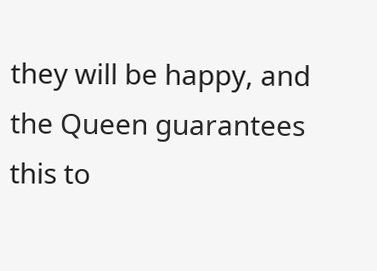they will be happy, and the Queen guarantees this to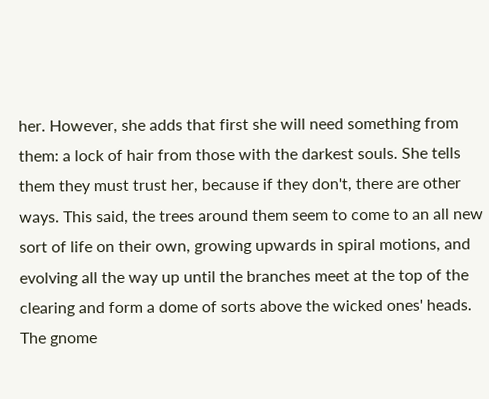her. However, she adds that first she will need something from them: a lock of hair from those with the darkest souls. She tells them they must trust her, because if they don't, there are other ways. This said, the trees around them seem to come to an all new sort of life on their own, growing upwards in spiral motions, and evolving all the way up until the branches meet at the top of the clearing and form a dome of sorts above the wicked ones' heads. The gnome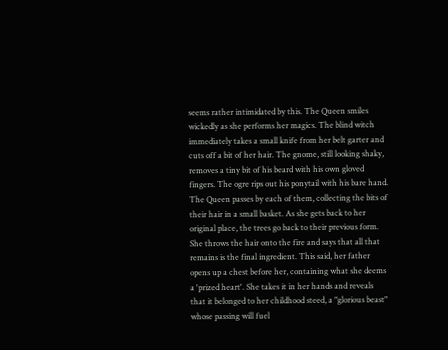seems rather intimidated by this. The Queen smiles wickedly as she performs her magics. The blind witch immediately takes a small knife from her belt garter and cuts off a bit of her hair. The gnome, still looking shaky, removes a tiny bit of his beard with his own gloved fingers. The ogre rips out his ponytail with his bare hand. The Queen passes by each of them, collecting the bits of their hair in a small basket. As she gets back to her original place, the trees go back to their previous form. She throws the hair onto the fire and says that all that remains is the final ingredient. This said, her father opens up a chest before her, containing what she deems a 'prized heart'. She takes it in her hands and reveals that it belonged to her childhood steed, a "glorious beast" whose passing will fuel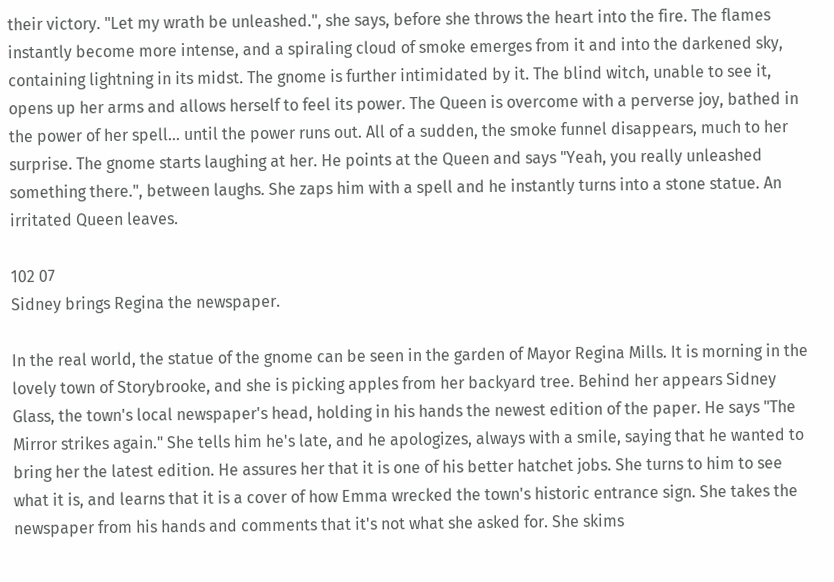their victory. "Let my wrath be unleashed.", she says, before she throws the heart into the fire. The flames instantly become more intense, and a spiraling cloud of smoke emerges from it and into the darkened sky, containing lightning in its midst. The gnome is further intimidated by it. The blind witch, unable to see it, opens up her arms and allows herself to feel its power. The Queen is overcome with a perverse joy, bathed in the power of her spell... until the power runs out. All of a sudden, the smoke funnel disappears, much to her surprise. The gnome starts laughing at her. He points at the Queen and says "Yeah, you really unleashed something there.", between laughs. She zaps him with a spell and he instantly turns into a stone statue. An irritated Queen leaves.

102 07
Sidney brings Regina the newspaper.

In the real world, the statue of the gnome can be seen in the garden of Mayor Regina Mills. It is morning in the lovely town of Storybrooke, and she is picking apples from her backyard tree. Behind her appears Sidney Glass, the town's local newspaper's head, holding in his hands the newest edition of the paper. He says "The Mirror strikes again." She tells him he's late, and he apologizes, always with a smile, saying that he wanted to bring her the latest edition. He assures her that it is one of his better hatchet jobs. She turns to him to see what it is, and learns that it is a cover of how Emma wrecked the town's historic entrance sign. She takes the newspaper from his hands and comments that it's not what she asked for. She skims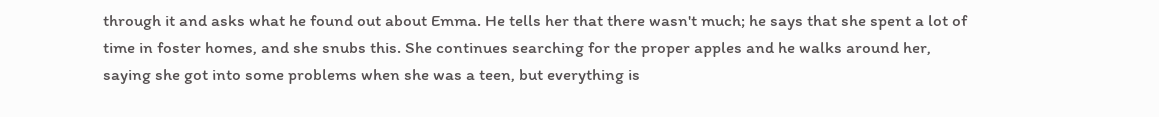through it and asks what he found out about Emma. He tells her that there wasn't much; he says that she spent a lot of time in foster homes, and she snubs this. She continues searching for the proper apples and he walks around her, saying she got into some problems when she was a teen, but everything is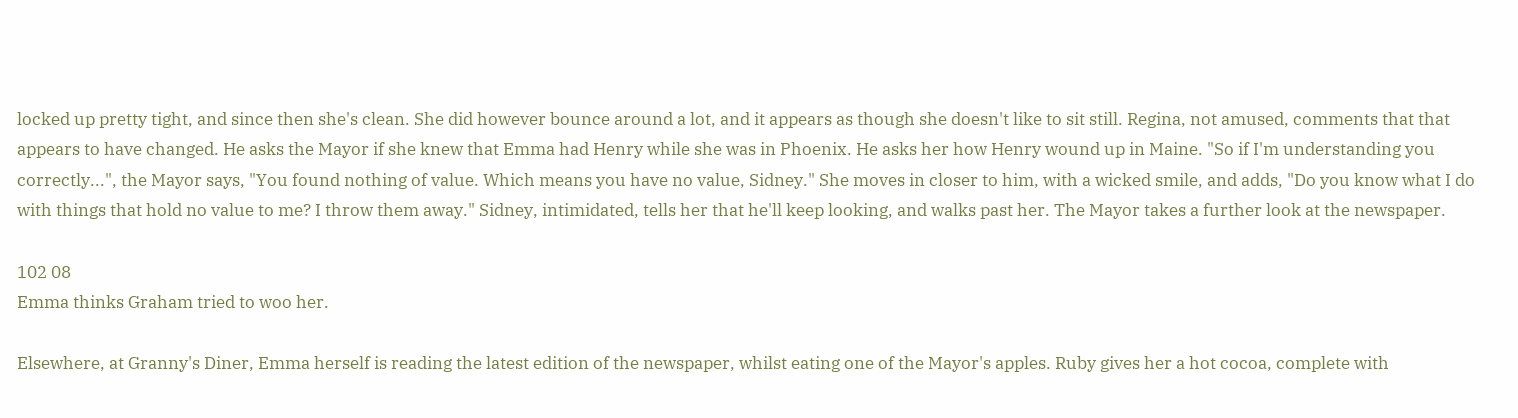locked up pretty tight, and since then she's clean. She did however bounce around a lot, and it appears as though she doesn't like to sit still. Regina, not amused, comments that that appears to have changed. He asks the Mayor if she knew that Emma had Henry while she was in Phoenix. He asks her how Henry wound up in Maine. "So if I'm understanding you correctly...", the Mayor says, "You found nothing of value. Which means you have no value, Sidney." She moves in closer to him, with a wicked smile, and adds, "Do you know what I do with things that hold no value to me? I throw them away." Sidney, intimidated, tells her that he'll keep looking, and walks past her. The Mayor takes a further look at the newspaper.

102 08
Emma thinks Graham tried to woo her.

Elsewhere, at Granny's Diner, Emma herself is reading the latest edition of the newspaper, whilst eating one of the Mayor's apples. Ruby gives her a hot cocoa, complete with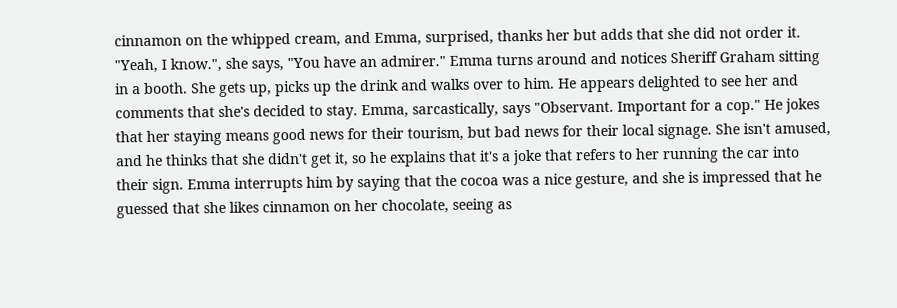cinnamon on the whipped cream, and Emma, surprised, thanks her but adds that she did not order it. "Yeah, I know.", she says, "You have an admirer." Emma turns around and notices Sheriff Graham sitting in a booth. She gets up, picks up the drink and walks over to him. He appears delighted to see her and comments that she's decided to stay. Emma, sarcastically, says "Observant. Important for a cop." He jokes that her staying means good news for their tourism, but bad news for their local signage. She isn't amused, and he thinks that she didn't get it, so he explains that it's a joke that refers to her running the car into their sign. Emma interrupts him by saying that the cocoa was a nice gesture, and she is impressed that he guessed that she likes cinnamon on her chocolate, seeing as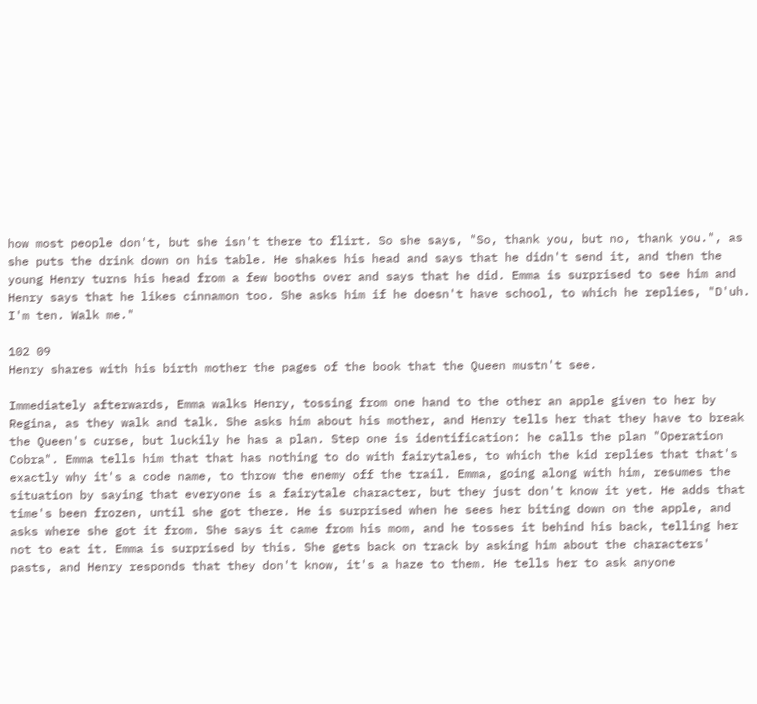how most people don't, but she isn't there to flirt. So she says, "So, thank you, but no, thank you.", as she puts the drink down on his table. He shakes his head and says that he didn't send it, and then the young Henry turns his head from a few booths over and says that he did. Emma is surprised to see him and Henry says that he likes cinnamon too. She asks him if he doesn't have school, to which he replies, "D'uh. I'm ten. Walk me."

102 09
Henry shares with his birth mother the pages of the book that the Queen mustn't see.

Immediately afterwards, Emma walks Henry, tossing from one hand to the other an apple given to her by Regina, as they walk and talk. She asks him about his mother, and Henry tells her that they have to break the Queen's curse, but luckily he has a plan. Step one is identification: he calls the plan "Operation Cobra". Emma tells him that that has nothing to do with fairytales, to which the kid replies that that's exactly why it's a code name, to throw the enemy off the trail. Emma, going along with him, resumes the situation by saying that everyone is a fairytale character, but they just don't know it yet. He adds that time's been frozen, until she got there. He is surprised when he sees her biting down on the apple, and asks where she got it from. She says it came from his mom, and he tosses it behind his back, telling her not to eat it. Emma is surprised by this. She gets back on track by asking him about the characters' pasts, and Henry responds that they don't know, it's a haze to them. He tells her to ask anyone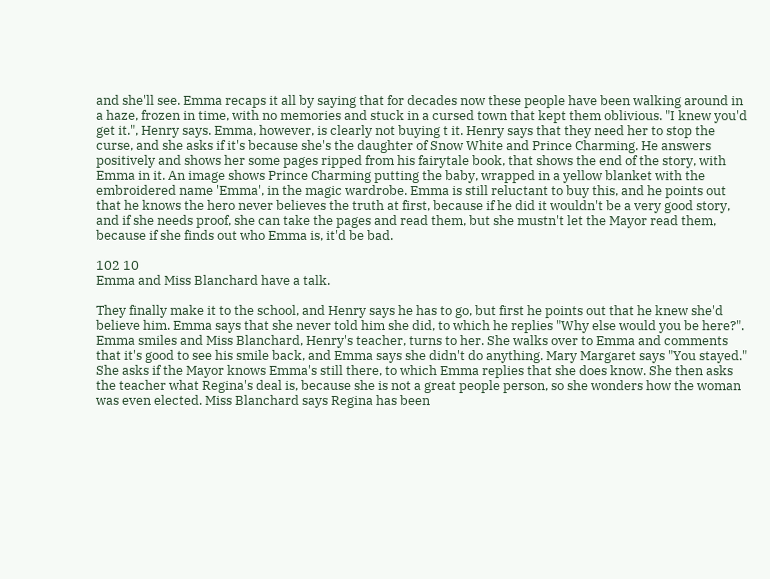and she'll see. Emma recaps it all by saying that for decades now these people have been walking around in a haze, frozen in time, with no memories and stuck in a cursed town that kept them oblivious. "I knew you'd get it.", Henry says. Emma, however, is clearly not buying t it. Henry says that they need her to stop the curse, and she asks if it's because she's the daughter of Snow White and Prince Charming. He answers positively and shows her some pages ripped from his fairytale book, that shows the end of the story, with Emma in it. An image shows Prince Charming putting the baby, wrapped in a yellow blanket with the embroidered name 'Emma', in the magic wardrobe. Emma is still reluctant to buy this, and he points out that he knows the hero never believes the truth at first, because if he did it wouldn't be a very good story, and if she needs proof, she can take the pages and read them, but she mustn't let the Mayor read them, because if she finds out who Emma is, it'd be bad.

102 10
Emma and Miss Blanchard have a talk.

They finally make it to the school, and Henry says he has to go, but first he points out that he knew she'd believe him. Emma says that she never told him she did, to which he replies "Why else would you be here?". Emma smiles and Miss Blanchard, Henry's teacher, turns to her. She walks over to Emma and comments that it's good to see his smile back, and Emma says she didn't do anything. Mary Margaret says "You stayed." She asks if the Mayor knows Emma's still there, to which Emma replies that she does know. She then asks the teacher what Regina's deal is, because she is not a great people person, so she wonders how the woman was even elected. Miss Blanchard says Regina has been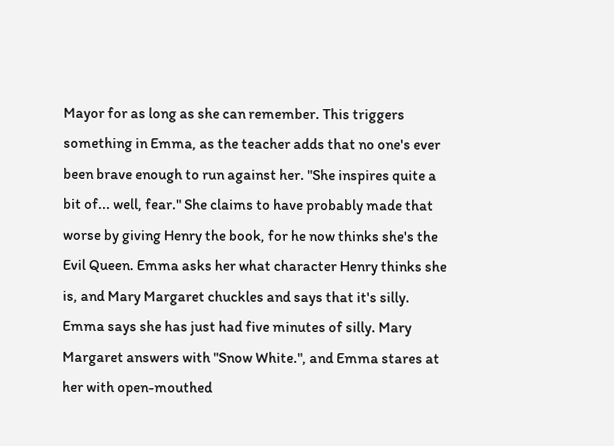Mayor for as long as she can remember. This triggers something in Emma, as the teacher adds that no one's ever been brave enough to run against her. "She inspires quite a bit of... well, fear." She claims to have probably made that worse by giving Henry the book, for he now thinks she's the Evil Queen. Emma asks her what character Henry thinks she is, and Mary Margaret chuckles and says that it's silly. Emma says she has just had five minutes of silly. Mary Margaret answers with "Snow White.", and Emma stares at her with open-mouthed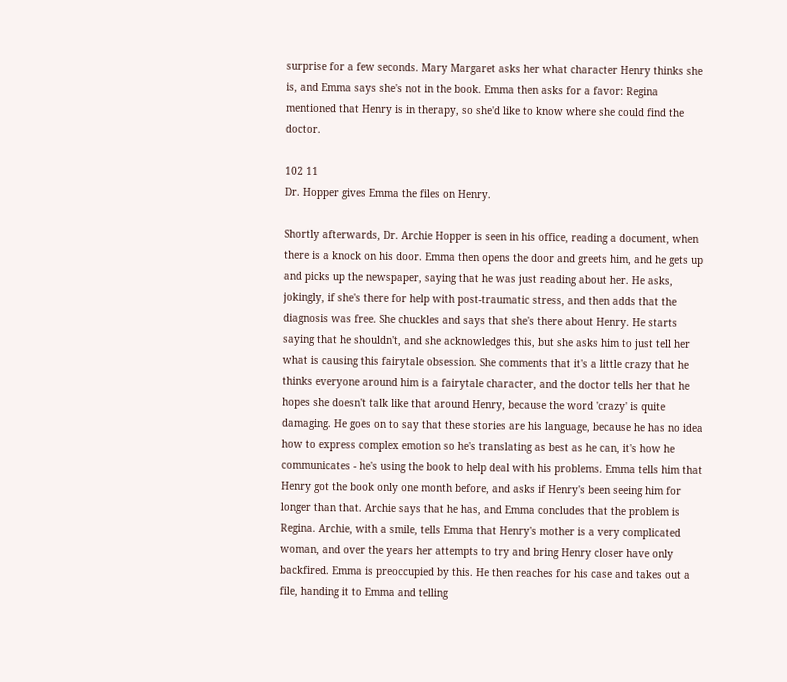surprise for a few seconds. Mary Margaret asks her what character Henry thinks she is, and Emma says she's not in the book. Emma then asks for a favor: Regina mentioned that Henry is in therapy, so she'd like to know where she could find the doctor.

102 11
Dr. Hopper gives Emma the files on Henry.

Shortly afterwards, Dr. Archie Hopper is seen in his office, reading a document, when there is a knock on his door. Emma then opens the door and greets him, and he gets up and picks up the newspaper, saying that he was just reading about her. He asks, jokingly, if she's there for help with post-traumatic stress, and then adds that the diagnosis was free. She chuckles and says that she's there about Henry. He starts saying that he shouldn't, and she acknowledges this, but she asks him to just tell her what is causing this fairytale obsession. She comments that it's a little crazy that he thinks everyone around him is a fairytale character, and the doctor tells her that he hopes she doesn't talk like that around Henry, because the word 'crazy' is quite damaging. He goes on to say that these stories are his language, because he has no idea how to express complex emotion so he's translating as best as he can, it's how he communicates - he's using the book to help deal with his problems. Emma tells him that Henry got the book only one month before, and asks if Henry's been seeing him for longer than that. Archie says that he has, and Emma concludes that the problem is Regina. Archie, with a smile, tells Emma that Henry's mother is a very complicated woman, and over the years her attempts to try and bring Henry closer have only backfired. Emma is preoccupied by this. He then reaches for his case and takes out a file, handing it to Emma and telling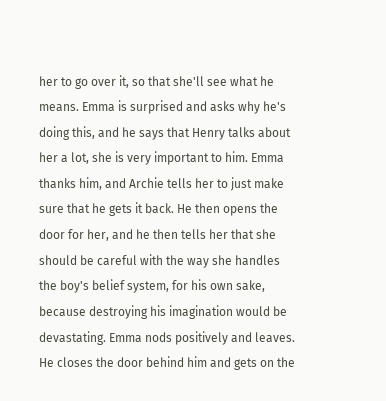her to go over it, so that she'll see what he means. Emma is surprised and asks why he's doing this, and he says that Henry talks about her a lot, she is very important to him. Emma thanks him, and Archie tells her to just make sure that he gets it back. He then opens the door for her, and he then tells her that she should be careful with the way she handles the boy's belief system, for his own sake, because destroying his imagination would be devastating. Emma nods positively and leaves. He closes the door behind him and gets on the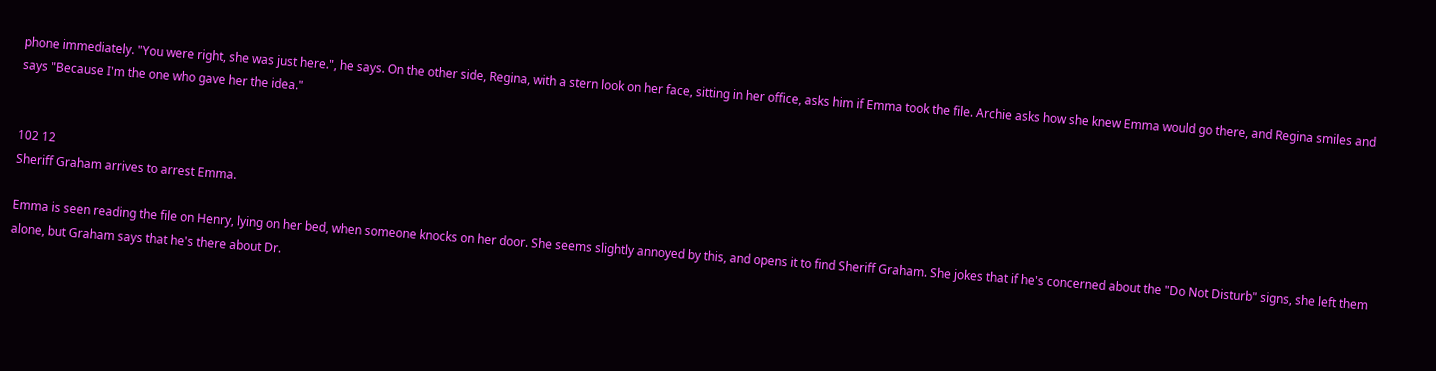phone immediately. "You were right, she was just here.", he says. On the other side, Regina, with a stern look on her face, sitting in her office, asks him if Emma took the file. Archie asks how she knew Emma would go there, and Regina smiles and says "Because I'm the one who gave her the idea."


102 12
Sheriff Graham arrives to arrest Emma.

Emma is seen reading the file on Henry, lying on her bed, when someone knocks on her door. She seems slightly annoyed by this, and opens it to find Sheriff Graham. She jokes that if he's concerned about the "Do Not Disturb" signs, she left them alone, but Graham says that he's there about Dr.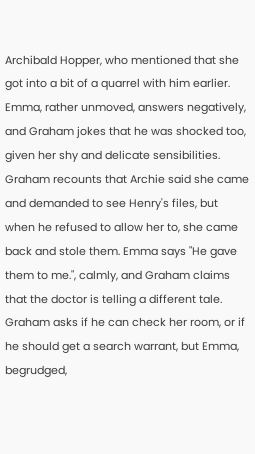Archibald Hopper, who mentioned that she got into a bit of a quarrel with him earlier. Emma, rather unmoved, answers negatively, and Graham jokes that he was shocked too, given her shy and delicate sensibilities. Graham recounts that Archie said she came and demanded to see Henry's files, but when he refused to allow her to, she came back and stole them. Emma says "He gave them to me.", calmly, and Graham claims that the doctor is telling a different tale. Graham asks if he can check her room, or if he should get a search warrant, but Emma, begrudged,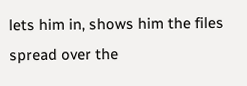lets him in, shows him the files spread over the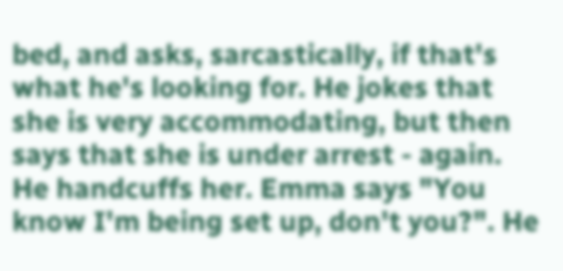bed, and asks, sarcastically, if that's what he's looking for. He jokes that she is very accommodating, but then says that she is under arrest - again. He handcuffs her. Emma says "You know I'm being set up, don't you?". He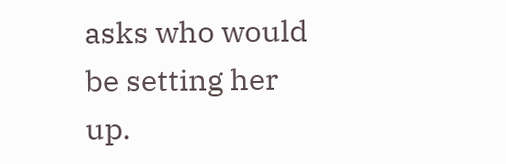asks who would be setting her up.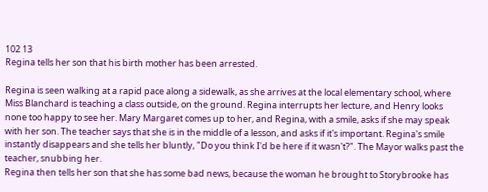102 13
Regina tells her son that his birth mother has been arrested.

Regina is seen walking at a rapid pace along a sidewalk, as she arrives at the local elementary school, where Miss Blanchard is teaching a class outside, on the ground. Regina interrupts her lecture, and Henry looks none too happy to see her. Mary Margaret comes up to her, and Regina, with a smile, asks if she may speak with her son. The teacher says that she is in the middle of a lesson, and asks if it's important. Regina's smile instantly disappears and she tells her bluntly, "Do you think I'd be here if it wasn't?". The Mayor walks past the teacher, snubbing her.
Regina then tells her son that she has some bad news, because the woman he brought to Storybrooke has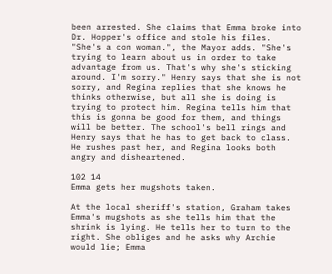been arrested. She claims that Emma broke into Dr. Hopper's office and stole his files. "She's a con woman.", the Mayor adds. "She's trying to learn about us in order to take advantage from us. That's why she's sticking around. I'm sorry." Henry says that she is not sorry, and Regina replies that she knows he thinks otherwise, but all she is doing is trying to protect him. Regina tells him that this is gonna be good for them, and things will be better. The school's bell rings and Henry says that he has to get back to class. He rushes past her, and Regina looks both angry and disheartened.

102 14
Emma gets her mugshots taken.

At the local sheriff's station, Graham takes Emma's mugshots as she tells him that the shrink is lying. He tells her to turn to the right. She obliges and he asks why Archie would lie; Emma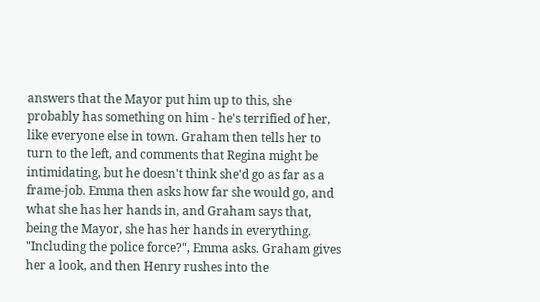answers that the Mayor put him up to this, she probably has something on him - he's terrified of her, like everyone else in town. Graham then tells her to turn to the left, and comments that Regina might be intimidating, but he doesn't think she'd go as far as a frame-job. Emma then asks how far she would go, and what she has her hands in, and Graham says that, being the Mayor, she has her hands in everything. "Including the police force?", Emma asks. Graham gives her a look, and then Henry rushes into the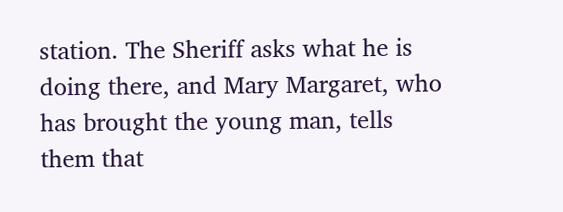station. The Sheriff asks what he is doing there, and Mary Margaret, who has brought the young man, tells them that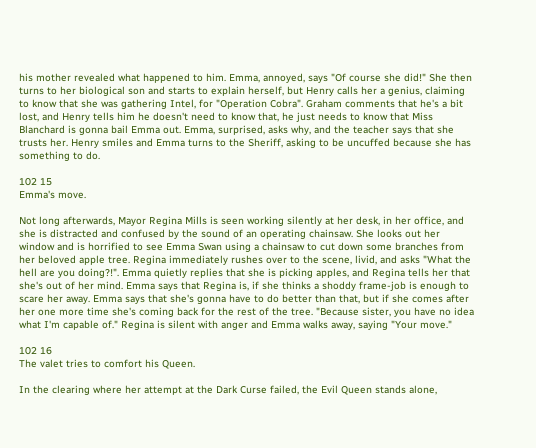his mother revealed what happened to him. Emma, annoyed, says "Of course she did!" She then turns to her biological son and starts to explain herself, but Henry calls her a genius, claiming to know that she was gathering Intel, for "Operation Cobra". Graham comments that he's a bit lost, and Henry tells him he doesn't need to know that, he just needs to know that Miss Blanchard is gonna bail Emma out. Emma, surprised, asks why, and the teacher says that she trusts her. Henry smiles and Emma turns to the Sheriff, asking to be uncuffed because she has something to do.

102 15
Emma's move.

Not long afterwards, Mayor Regina Mills is seen working silently at her desk, in her office, and she is distracted and confused by the sound of an operating chainsaw. She looks out her window and is horrified to see Emma Swan using a chainsaw to cut down some branches from her beloved apple tree. Regina immediately rushes over to the scene, livid, and asks "What the hell are you doing?!". Emma quietly replies that she is picking apples, and Regina tells her that she's out of her mind. Emma says that Regina is, if she thinks a shoddy frame-job is enough to scare her away. Emma says that she's gonna have to do better than that, but if she comes after her one more time she's coming back for the rest of the tree. "Because sister, you have no idea what I'm capable of." Regina is silent with anger and Emma walks away, saying "Your move."

102 16
The valet tries to comfort his Queen.

In the clearing where her attempt at the Dark Curse failed, the Evil Queen stands alone,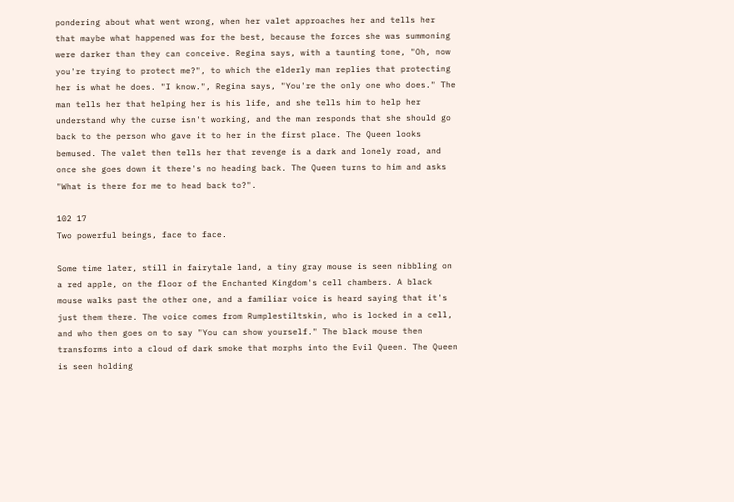pondering about what went wrong, when her valet approaches her and tells her that maybe what happened was for the best, because the forces she was summoning were darker than they can conceive. Regina says, with a taunting tone, "Oh, now you're trying to protect me?", to which the elderly man replies that protecting her is what he does. "I know.", Regina says, "You're the only one who does." The man tells her that helping her is his life, and she tells him to help her understand why the curse isn't working, and the man responds that she should go back to the person who gave it to her in the first place. The Queen looks bemused. The valet then tells her that revenge is a dark and lonely road, and once she goes down it there's no heading back. The Queen turns to him and asks "What is there for me to head back to?".

102 17
Two powerful beings, face to face.

Some time later, still in fairytale land, a tiny gray mouse is seen nibbling on a red apple, on the floor of the Enchanted Kingdom's cell chambers. A black mouse walks past the other one, and a familiar voice is heard saying that it's just them there. The voice comes from Rumplestiltskin, who is locked in a cell, and who then goes on to say "You can show yourself." The black mouse then transforms into a cloud of dark smoke that morphs into the Evil Queen. The Queen is seen holding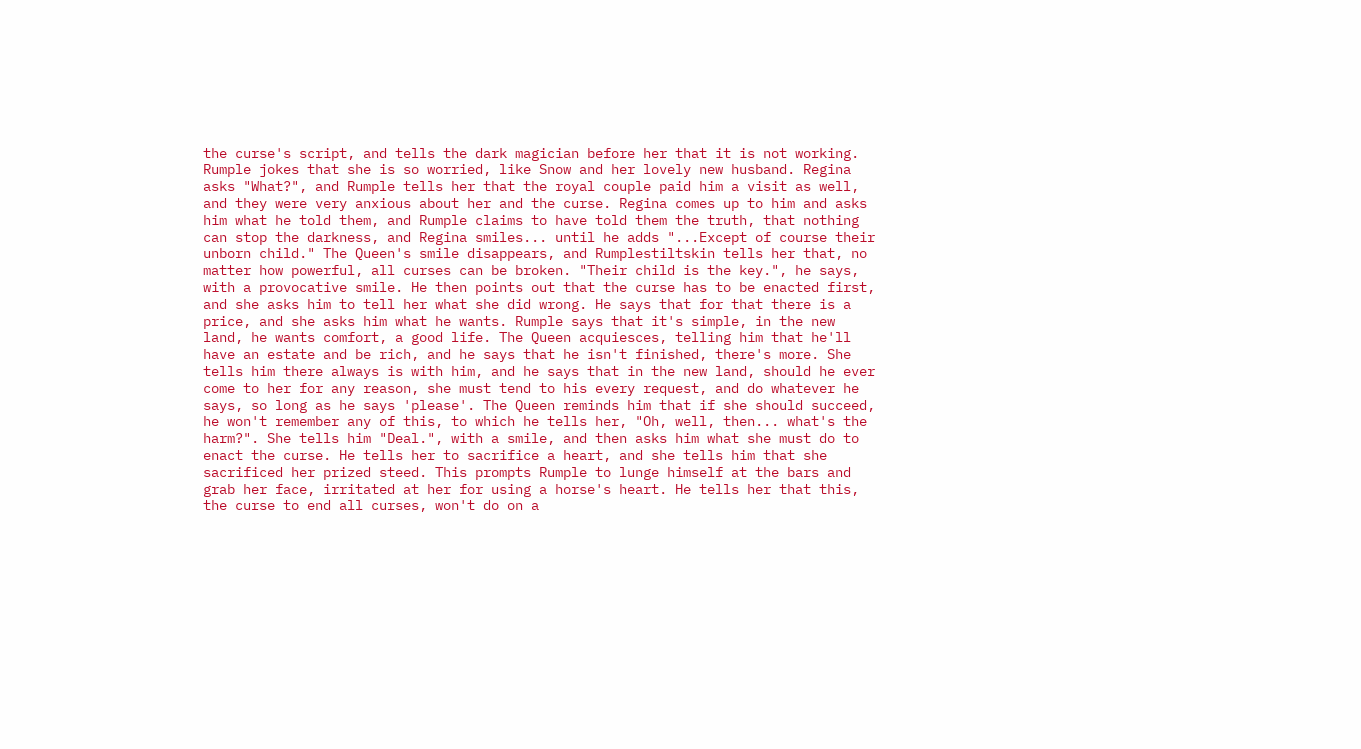the curse's script, and tells the dark magician before her that it is not working. Rumple jokes that she is so worried, like Snow and her lovely new husband. Regina asks "What?", and Rumple tells her that the royal couple paid him a visit as well, and they were very anxious about her and the curse. Regina comes up to him and asks him what he told them, and Rumple claims to have told them the truth, that nothing can stop the darkness, and Regina smiles... until he adds "...Except of course their unborn child." The Queen's smile disappears, and Rumplestiltskin tells her that, no matter how powerful, all curses can be broken. "Their child is the key.", he says, with a provocative smile. He then points out that the curse has to be enacted first, and she asks him to tell her what she did wrong. He says that for that there is a price, and she asks him what he wants. Rumple says that it's simple, in the new land, he wants comfort, a good life. The Queen acquiesces, telling him that he'll have an estate and be rich, and he says that he isn't finished, there's more. She tells him there always is with him, and he says that in the new land, should he ever come to her for any reason, she must tend to his every request, and do whatever he says, so long as he says 'please'. The Queen reminds him that if she should succeed, he won't remember any of this, to which he tells her, "Oh, well, then... what's the harm?". She tells him "Deal.", with a smile, and then asks him what she must do to enact the curse. He tells her to sacrifice a heart, and she tells him that she sacrificed her prized steed. This prompts Rumple to lunge himself at the bars and grab her face, irritated at her for using a horse's heart. He tells her that this, the curse to end all curses, won't do on a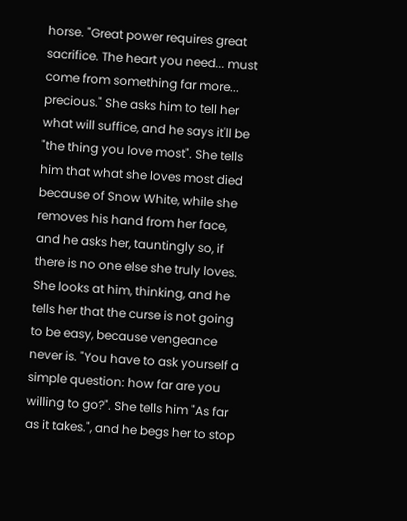horse. "Great power requires great sacrifice. The heart you need... must come from something far more... precious." She asks him to tell her what will suffice, and he says it'll be "the thing you love most". She tells him that what she loves most died because of Snow White, while she removes his hand from her face, and he asks her, tauntingly so, if there is no one else she truly loves. She looks at him, thinking, and he tells her that the curse is not going to be easy, because vengeance never is. "You have to ask yourself a simple question: how far are you willing to go?". She tells him "As far as it takes.", and he begs her to stop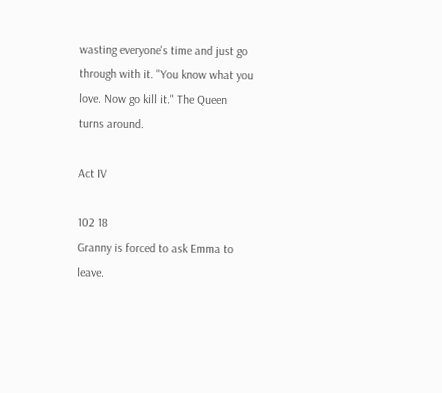wasting everyone's time and just go through with it. "You know what you love. Now go kill it." The Queen turns around.

Act IV

102 18
Granny is forced to ask Emma to leave.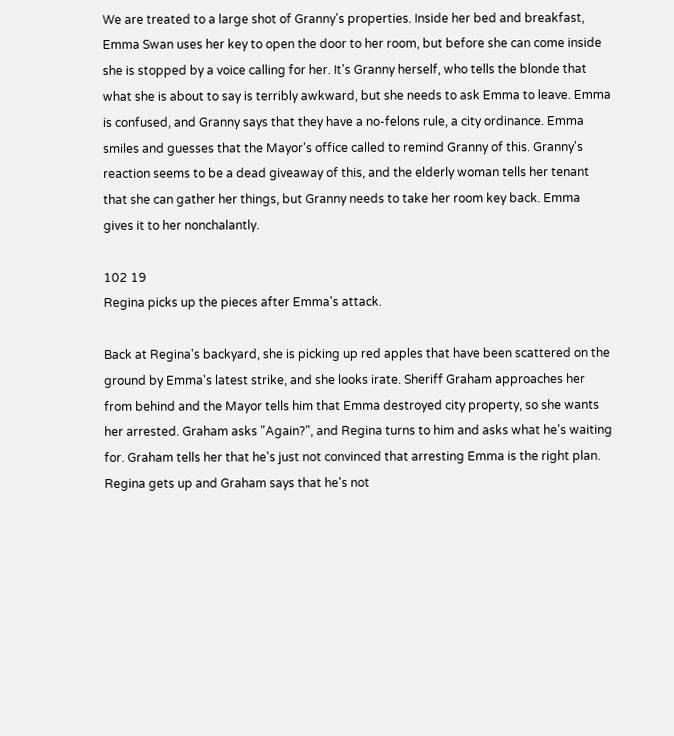We are treated to a large shot of Granny's properties. Inside her bed and breakfast, Emma Swan uses her key to open the door to her room, but before she can come inside she is stopped by a voice calling for her. It's Granny herself, who tells the blonde that what she is about to say is terribly awkward, but she needs to ask Emma to leave. Emma is confused, and Granny says that they have a no-felons rule, a city ordinance. Emma smiles and guesses that the Mayor's office called to remind Granny of this. Granny's reaction seems to be a dead giveaway of this, and the elderly woman tells her tenant that she can gather her things, but Granny needs to take her room key back. Emma gives it to her nonchalantly.

102 19
Regina picks up the pieces after Emma's attack.

Back at Regina's backyard, she is picking up red apples that have been scattered on the ground by Emma's latest strike, and she looks irate. Sheriff Graham approaches her from behind and the Mayor tells him that Emma destroyed city property, so she wants her arrested. Graham asks "Again?", and Regina turns to him and asks what he's waiting for. Graham tells her that he's just not convinced that arresting Emma is the right plan. Regina gets up and Graham says that he's not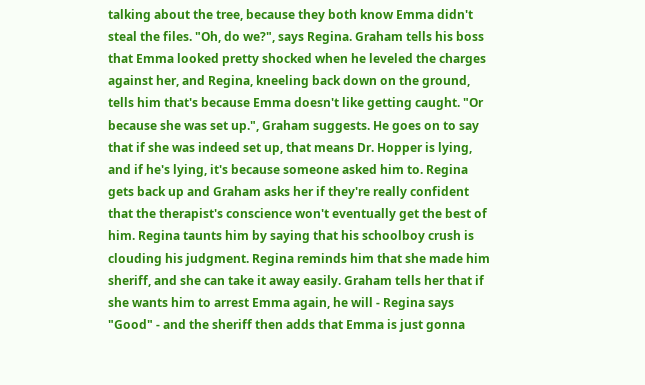talking about the tree, because they both know Emma didn't steal the files. "Oh, do we?", says Regina. Graham tells his boss that Emma looked pretty shocked when he leveled the charges against her, and Regina, kneeling back down on the ground, tells him that's because Emma doesn't like getting caught. "Or because she was set up.", Graham suggests. He goes on to say that if she was indeed set up, that means Dr. Hopper is lying, and if he's lying, it's because someone asked him to. Regina gets back up and Graham asks her if they're really confident that the therapist's conscience won't eventually get the best of him. Regina taunts him by saying that his schoolboy crush is clouding his judgment. Regina reminds him that she made him sheriff, and she can take it away easily. Graham tells her that if she wants him to arrest Emma again, he will - Regina says "Good" - and the sheriff then adds that Emma is just gonna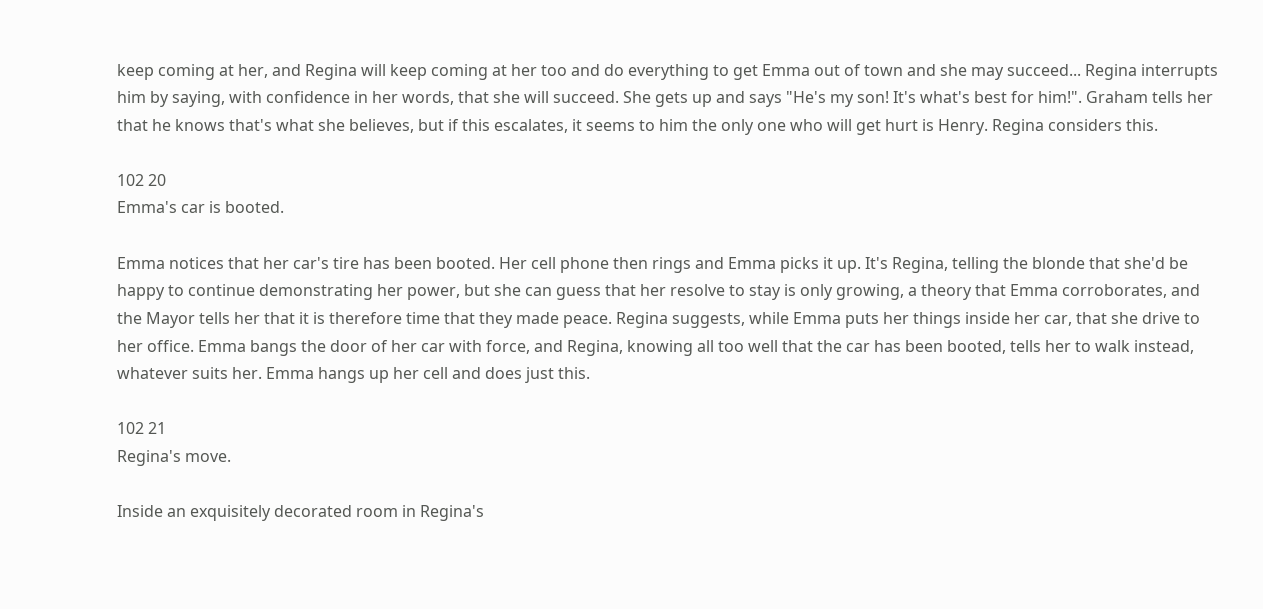keep coming at her, and Regina will keep coming at her too and do everything to get Emma out of town and she may succeed... Regina interrupts him by saying, with confidence in her words, that she will succeed. She gets up and says "He's my son! It's what's best for him!". Graham tells her that he knows that's what she believes, but if this escalates, it seems to him the only one who will get hurt is Henry. Regina considers this.

102 20
Emma's car is booted.

Emma notices that her car's tire has been booted. Her cell phone then rings and Emma picks it up. It's Regina, telling the blonde that she'd be happy to continue demonstrating her power, but she can guess that her resolve to stay is only growing, a theory that Emma corroborates, and the Mayor tells her that it is therefore time that they made peace. Regina suggests, while Emma puts her things inside her car, that she drive to her office. Emma bangs the door of her car with force, and Regina, knowing all too well that the car has been booted, tells her to walk instead, whatever suits her. Emma hangs up her cell and does just this.

102 21
Regina's move.

Inside an exquisitely decorated room in Regina's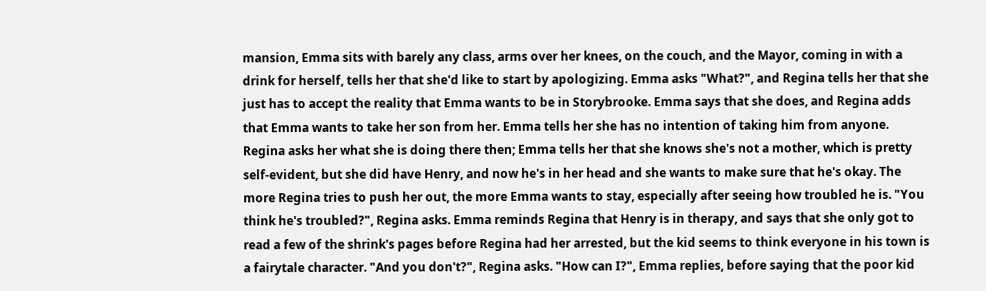mansion, Emma sits with barely any class, arms over her knees, on the couch, and the Mayor, coming in with a drink for herself, tells her that she'd like to start by apologizing. Emma asks "What?", and Regina tells her that she just has to accept the reality that Emma wants to be in Storybrooke. Emma says that she does, and Regina adds that Emma wants to take her son from her. Emma tells her she has no intention of taking him from anyone. Regina asks her what she is doing there then; Emma tells her that she knows she's not a mother, which is pretty self-evident, but she did have Henry, and now he's in her head and she wants to make sure that he's okay. The more Regina tries to push her out, the more Emma wants to stay, especially after seeing how troubled he is. "You think he's troubled?", Regina asks. Emma reminds Regina that Henry is in therapy, and says that she only got to read a few of the shrink's pages before Regina had her arrested, but the kid seems to think everyone in his town is a fairytale character. "And you don't?", Regina asks. "How can I?", Emma replies, before saying that the poor kid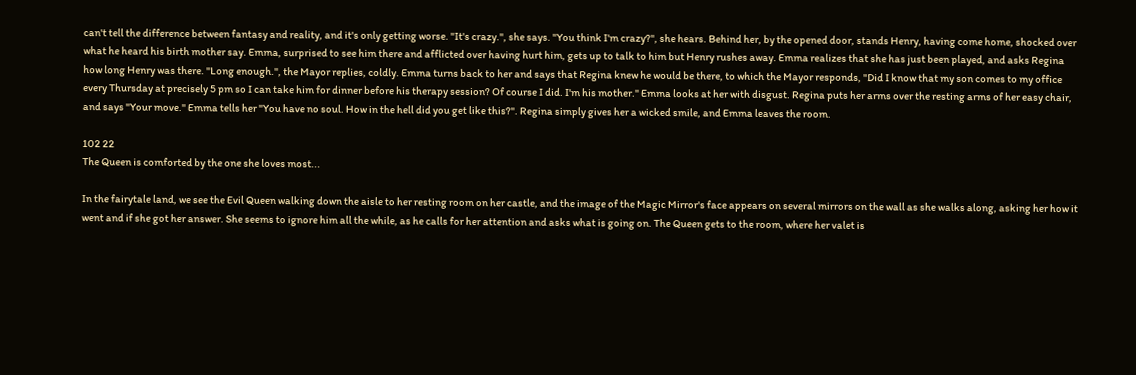can't tell the difference between fantasy and reality, and it's only getting worse. "It's crazy.", she says. "You think I'm crazy?", she hears. Behind her, by the opened door, stands Henry, having come home, shocked over what he heard his birth mother say. Emma, surprised to see him there and afflicted over having hurt him, gets up to talk to him but Henry rushes away. Emma realizes that she has just been played, and asks Regina how long Henry was there. "Long enough.", the Mayor replies, coldly. Emma turns back to her and says that Regina knew he would be there, to which the Mayor responds, "Did I know that my son comes to my office every Thursday at precisely 5 pm so I can take him for dinner before his therapy session? Of course I did. I'm his mother." Emma looks at her with disgust. Regina puts her arms over the resting arms of her easy chair, and says "Your move." Emma tells her "You have no soul. How in the hell did you get like this?". Regina simply gives her a wicked smile, and Emma leaves the room.

102 22
The Queen is comforted by the one she loves most...

In the fairytale land, we see the Evil Queen walking down the aisle to her resting room on her castle, and the image of the Magic Mirror's face appears on several mirrors on the wall as she walks along, asking her how it went and if she got her answer. She seems to ignore him all the while, as he calls for her attention and asks what is going on. The Queen gets to the room, where her valet is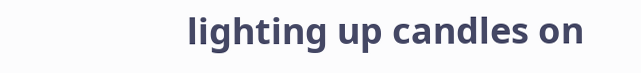lighting up candles on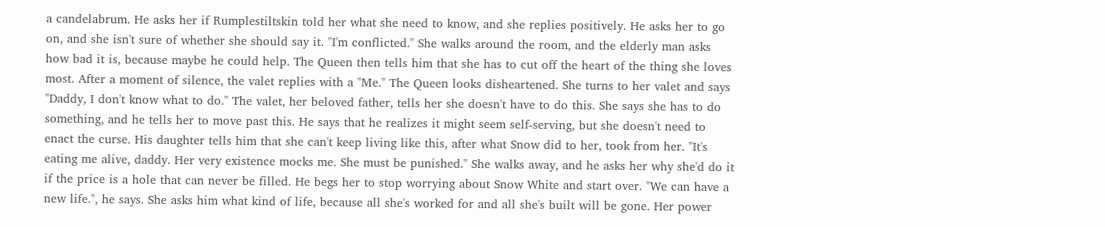a candelabrum. He asks her if Rumplestiltskin told her what she need to know, and she replies positively. He asks her to go on, and she isn't sure of whether she should say it. "I'm conflicted." She walks around the room, and the elderly man asks how bad it is, because maybe he could help. The Queen then tells him that she has to cut off the heart of the thing she loves most. After a moment of silence, the valet replies with a "Me." The Queen looks disheartened. She turns to her valet and says "Daddy, I don't know what to do." The valet, her beloved father, tells her she doesn't have to do this. She says she has to do something, and he tells her to move past this. He says that he realizes it might seem self-serving, but she doesn't need to enact the curse. His daughter tells him that she can't keep living like this, after what Snow did to her, took from her. "It's eating me alive, daddy. Her very existence mocks me. She must be punished." She walks away, and he asks her why she'd do it if the price is a hole that can never be filled. He begs her to stop worrying about Snow White and start over. "We can have a new life.", he says. She asks him what kind of life, because all she's worked for and all she's built will be gone. Her power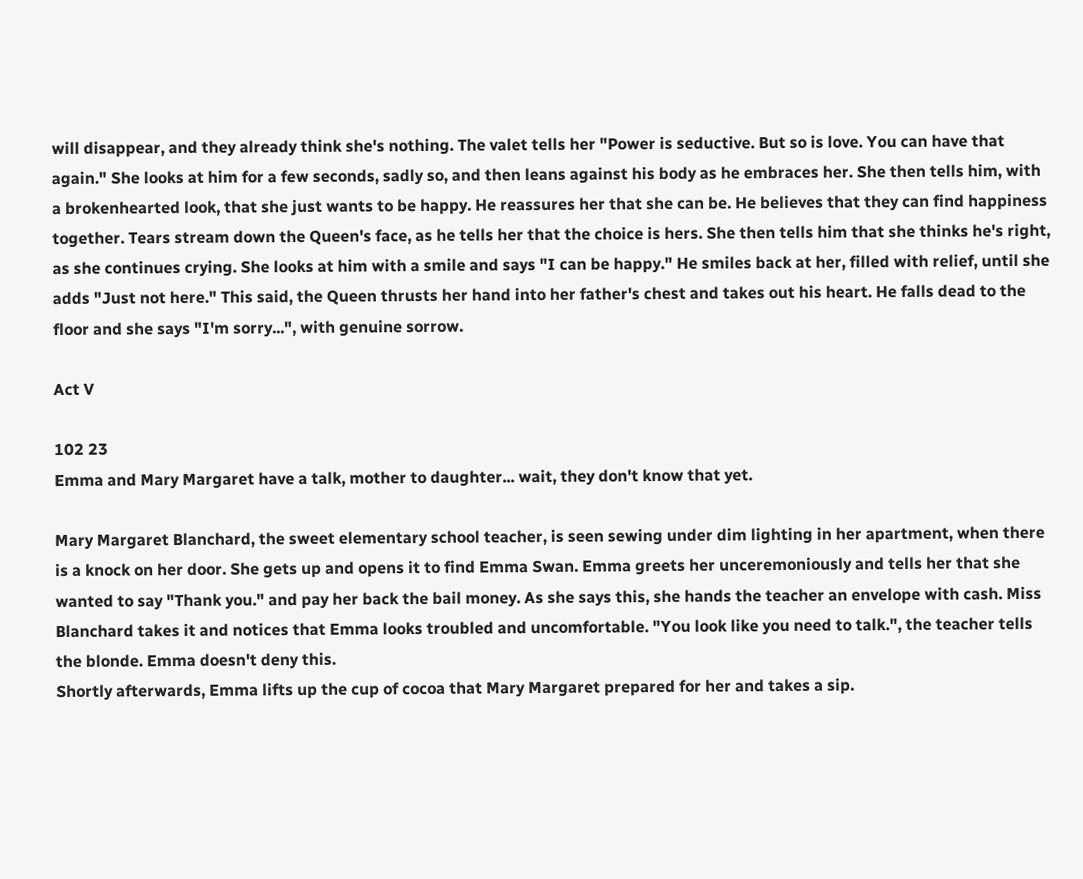will disappear, and they already think she's nothing. The valet tells her "Power is seductive. But so is love. You can have that again." She looks at him for a few seconds, sadly so, and then leans against his body as he embraces her. She then tells him, with a brokenhearted look, that she just wants to be happy. He reassures her that she can be. He believes that they can find happiness together. Tears stream down the Queen's face, as he tells her that the choice is hers. She then tells him that she thinks he's right, as she continues crying. She looks at him with a smile and says "I can be happy." He smiles back at her, filled with relief, until she adds "Just not here." This said, the Queen thrusts her hand into her father's chest and takes out his heart. He falls dead to the floor and she says "I'm sorry...", with genuine sorrow.

Act V

102 23
Emma and Mary Margaret have a talk, mother to daughter... wait, they don't know that yet.

Mary Margaret Blanchard, the sweet elementary school teacher, is seen sewing under dim lighting in her apartment, when there is a knock on her door. She gets up and opens it to find Emma Swan. Emma greets her unceremoniously and tells her that she wanted to say "Thank you." and pay her back the bail money. As she says this, she hands the teacher an envelope with cash. Miss Blanchard takes it and notices that Emma looks troubled and uncomfortable. "You look like you need to talk.", the teacher tells the blonde. Emma doesn't deny this.
Shortly afterwards, Emma lifts up the cup of cocoa that Mary Margaret prepared for her and takes a sip.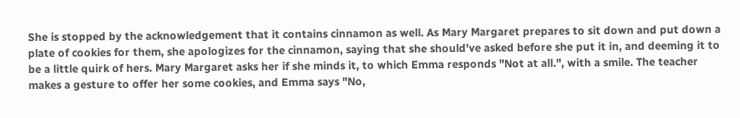She is stopped by the acknowledgement that it contains cinnamon as well. As Mary Margaret prepares to sit down and put down a plate of cookies for them, she apologizes for the cinnamon, saying that she should've asked before she put it in, and deeming it to be a little quirk of hers. Mary Margaret asks her if she minds it, to which Emma responds "Not at all.", with a smile. The teacher makes a gesture to offer her some cookies, and Emma says "No,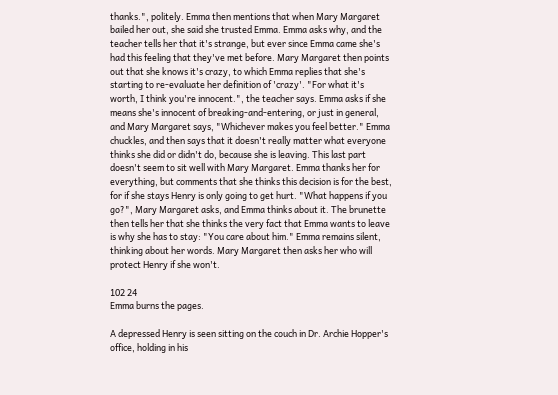thanks.", politely. Emma then mentions that when Mary Margaret bailed her out, she said she trusted Emma. Emma asks why, and the teacher tells her that it's strange, but ever since Emma came she's had this feeling that they've met before. Mary Margaret then points out that she knows it's crazy, to which Emma replies that she's starting to re-evaluate her definition of 'crazy'. "For what it's worth, I think you're innocent.", the teacher says. Emma asks if she means she's innocent of breaking-and-entering, or just in general, and Mary Margaret says, "Whichever makes you feel better." Emma chuckles, and then says that it doesn't really matter what everyone thinks she did or didn't do, because she is leaving. This last part doesn't seem to sit well with Mary Margaret. Emma thanks her for everything, but comments that she thinks this decision is for the best, for if she stays Henry is only going to get hurt. "What happens if you go?", Mary Margaret asks, and Emma thinks about it. The brunette then tells her that she thinks the very fact that Emma wants to leave is why she has to stay: "You care about him." Emma remains silent, thinking about her words. Mary Margaret then asks her who will protect Henry if she won't.

102 24
Emma burns the pages.

A depressed Henry is seen sitting on the couch in Dr. Archie Hopper's office, holding in his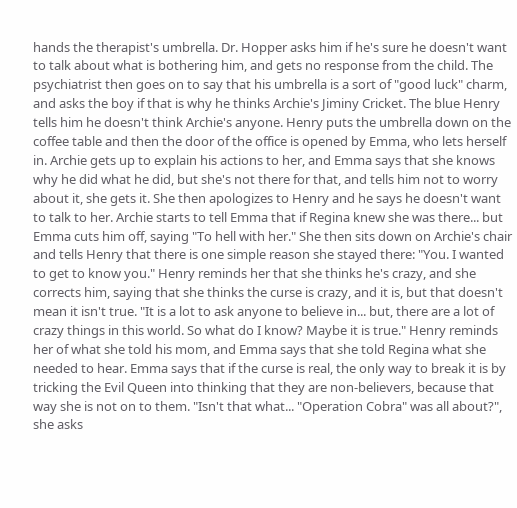hands the therapist's umbrella. Dr. Hopper asks him if he's sure he doesn't want to talk about what is bothering him, and gets no response from the child. The psychiatrist then goes on to say that his umbrella is a sort of "good luck" charm, and asks the boy if that is why he thinks Archie's Jiminy Cricket. The blue Henry tells him he doesn't think Archie's anyone. Henry puts the umbrella down on the coffee table and then the door of the office is opened by Emma, who lets herself in. Archie gets up to explain his actions to her, and Emma says that she knows why he did what he did, but she's not there for that, and tells him not to worry about it, she gets it. She then apologizes to Henry and he says he doesn't want to talk to her. Archie starts to tell Emma that if Regina knew she was there... but Emma cuts him off, saying "To hell with her." She then sits down on Archie's chair and tells Henry that there is one simple reason she stayed there: "You. I wanted to get to know you." Henry reminds her that she thinks he's crazy, and she corrects him, saying that she thinks the curse is crazy, and it is, but that doesn't mean it isn't true. "It is a lot to ask anyone to believe in... but, there are a lot of crazy things in this world. So what do I know? Maybe it is true." Henry reminds her of what she told his mom, and Emma says that she told Regina what she needed to hear. Emma says that if the curse is real, the only way to break it is by tricking the Evil Queen into thinking that they are non-believers, because that way she is not on to them. "Isn't that what... "Operation Cobra" was all about?", she asks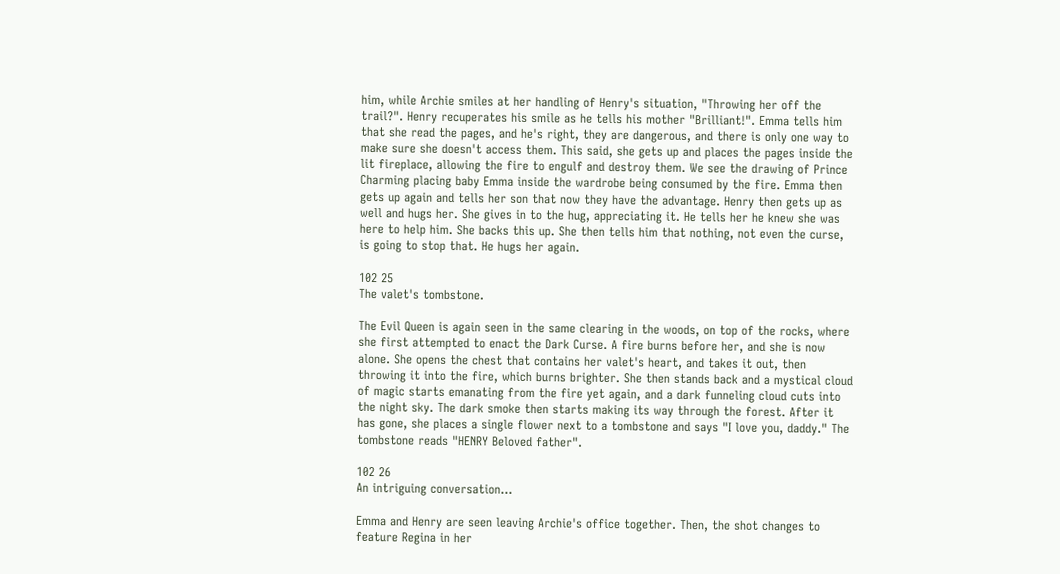him, while Archie smiles at her handling of Henry's situation, "Throwing her off the trail?". Henry recuperates his smile as he tells his mother "Brilliant!". Emma tells him that she read the pages, and he's right, they are dangerous, and there is only one way to make sure she doesn't access them. This said, she gets up and places the pages inside the lit fireplace, allowing the fire to engulf and destroy them. We see the drawing of Prince Charming placing baby Emma inside the wardrobe being consumed by the fire. Emma then gets up again and tells her son that now they have the advantage. Henry then gets up as well and hugs her. She gives in to the hug, appreciating it. He tells her he knew she was here to help him. She backs this up. She then tells him that nothing, not even the curse, is going to stop that. He hugs her again.

102 25
The valet's tombstone.

The Evil Queen is again seen in the same clearing in the woods, on top of the rocks, where she first attempted to enact the Dark Curse. A fire burns before her, and she is now alone. She opens the chest that contains her valet's heart, and takes it out, then throwing it into the fire, which burns brighter. She then stands back and a mystical cloud of magic starts emanating from the fire yet again, and a dark funneling cloud cuts into the night sky. The dark smoke then starts making its way through the forest. After it has gone, she places a single flower next to a tombstone and says "I love you, daddy." The tombstone reads "HENRY Beloved father".

102 26
An intriguing conversation...

Emma and Henry are seen leaving Archie's office together. Then, the shot changes to feature Regina in her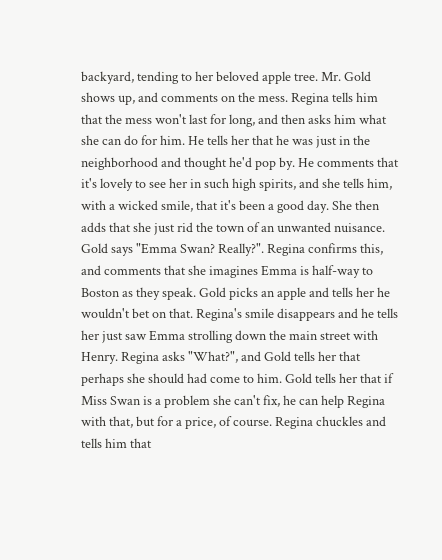backyard, tending to her beloved apple tree. Mr. Gold shows up, and comments on the mess. Regina tells him that the mess won't last for long, and then asks him what she can do for him. He tells her that he was just in the neighborhood and thought he'd pop by. He comments that it's lovely to see her in such high spirits, and she tells him, with a wicked smile, that it's been a good day. She then adds that she just rid the town of an unwanted nuisance. Gold says "Emma Swan? Really?". Regina confirms this, and comments that she imagines Emma is half-way to Boston as they speak. Gold picks an apple and tells her he wouldn't bet on that. Regina's smile disappears and he tells her just saw Emma strolling down the main street with Henry. Regina asks "What?", and Gold tells her that perhaps she should had come to him. Gold tells her that if Miss Swan is a problem she can't fix, he can help Regina with that, but for a price, of course. Regina chuckles and tells him that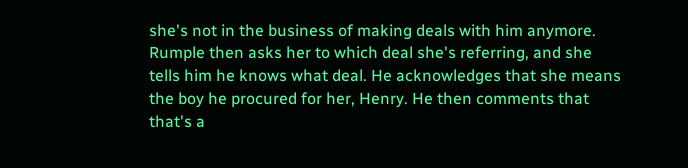she's not in the business of making deals with him anymore. Rumple then asks her to which deal she's referring, and she tells him he knows what deal. He acknowledges that she means the boy he procured for her, Henry. He then comments that that's a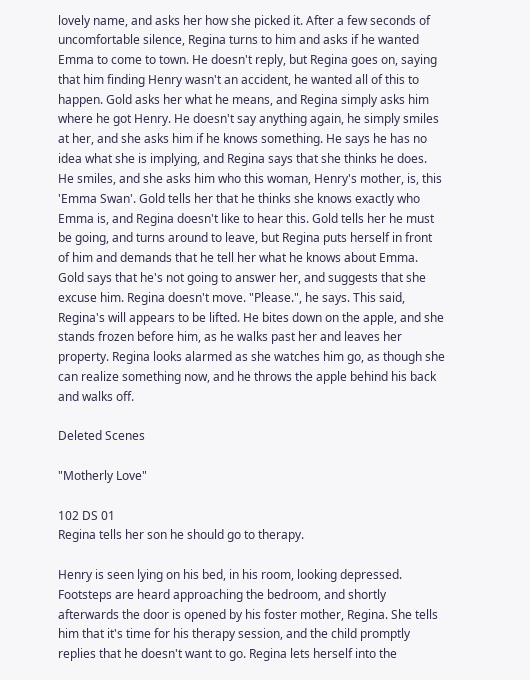lovely name, and asks her how she picked it. After a few seconds of uncomfortable silence, Regina turns to him and asks if he wanted Emma to come to town. He doesn't reply, but Regina goes on, saying that him finding Henry wasn't an accident, he wanted all of this to happen. Gold asks her what he means, and Regina simply asks him where he got Henry. He doesn't say anything again, he simply smiles at her, and she asks him if he knows something. He says he has no idea what she is implying, and Regina says that she thinks he does. He smiles, and she asks him who this woman, Henry's mother, is, this 'Emma Swan'. Gold tells her that he thinks she knows exactly who Emma is, and Regina doesn't like to hear this. Gold tells her he must be going, and turns around to leave, but Regina puts herself in front of him and demands that he tell her what he knows about Emma. Gold says that he's not going to answer her, and suggests that she excuse him. Regina doesn't move. "Please.", he says. This said, Regina's will appears to be lifted. He bites down on the apple, and she stands frozen before him, as he walks past her and leaves her property. Regina looks alarmed as she watches him go, as though she can realize something now, and he throws the apple behind his back and walks off.

Deleted Scenes

"Motherly Love"

102 DS 01
Regina tells her son he should go to therapy.

Henry is seen lying on his bed, in his room, looking depressed. Footsteps are heard approaching the bedroom, and shortly afterwards the door is opened by his foster mother, Regina. She tells him that it's time for his therapy session, and the child promptly replies that he doesn't want to go. Regina lets herself into the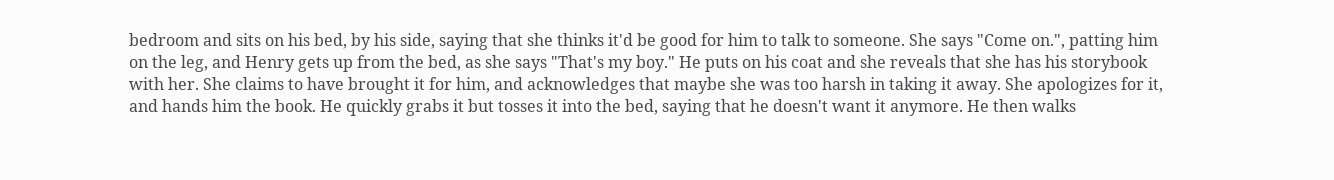bedroom and sits on his bed, by his side, saying that she thinks it'd be good for him to talk to someone. She says "Come on.", patting him on the leg, and Henry gets up from the bed, as she says "That's my boy." He puts on his coat and she reveals that she has his storybook with her. She claims to have brought it for him, and acknowledges that maybe she was too harsh in taking it away. She apologizes for it, and hands him the book. He quickly grabs it but tosses it into the bed, saying that he doesn't want it anymore. He then walks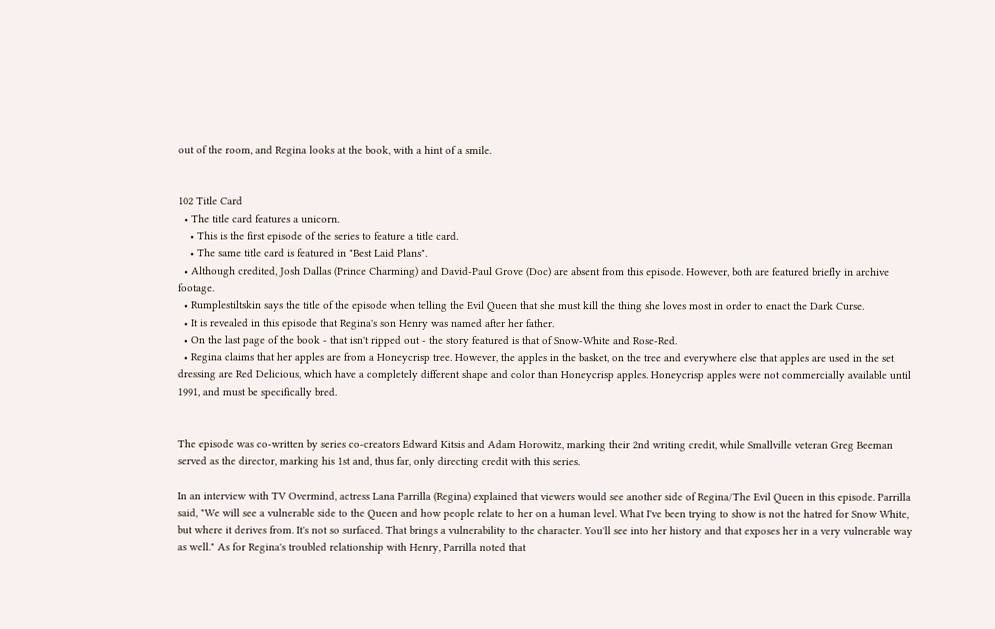out of the room, and Regina looks at the book, with a hint of a smile.


102 Title Card
  • The title card features a unicorn.
    • This is the first episode of the series to feature a title card.
    • The same title card is featured in "Best Laid Plans".
  • Although credited, Josh Dallas (Prince Charming) and David-Paul Grove (Doc) are absent from this episode. However, both are featured briefly in archive footage.
  • Rumplestiltskin says the title of the episode when telling the Evil Queen that she must kill the thing she loves most in order to enact the Dark Curse.
  • It is revealed in this episode that Regina's son Henry was named after her father.
  • On the last page of the book - that isn't ripped out - the story featured is that of Snow-White and Rose-Red.
  • Regina claims that her apples are from a Honeycrisp tree. However, the apples in the basket, on the tree and everywhere else that apples are used in the set dressing are Red Delicious, which have a completely different shape and color than Honeycrisp apples. Honeycrisp apples were not commercially available until 1991, and must be specifically bred.


The episode was co-written by series co-creators Edward Kitsis and Adam Horowitz, marking their 2nd writing credit, while Smallville veteran Greg Beeman served as the director, marking his 1st and, thus far, only directing credit with this series.

In an interview with TV Overmind, actress Lana Parrilla (Regina) explained that viewers would see another side of Regina/The Evil Queen in this episode. Parrilla said, "We will see a vulnerable side to the Queen and how people relate to her on a human level. What I've been trying to show is not the hatred for Snow White, but where it derives from. It's not so surfaced. That brings a vulnerability to the character. You'll see into her history and that exposes her in a very vulnerable way as well." As for Regina's troubled relationship with Henry, Parrilla noted that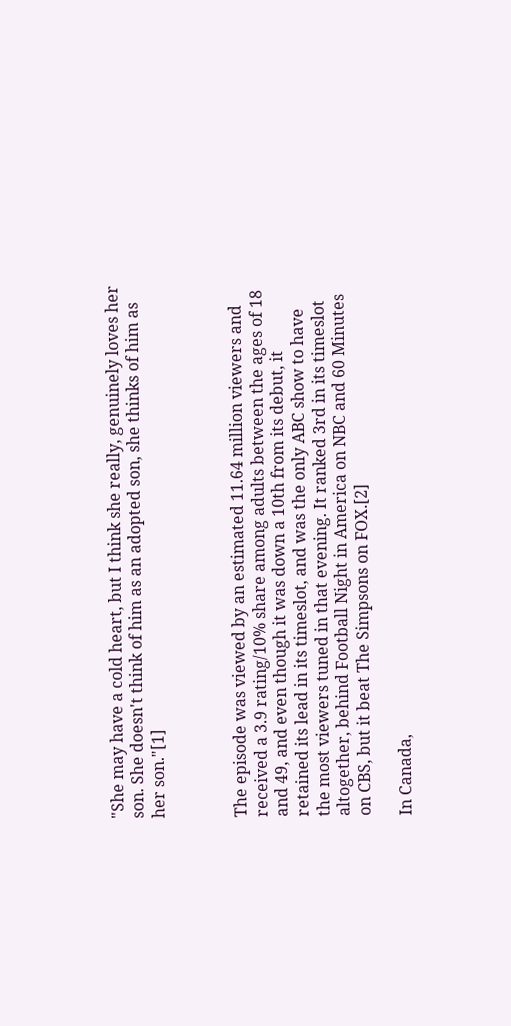"She may have a cold heart, but I think she really, genuinely loves her son. She doesn't think of him as an adopted son, she thinks of him as her son."[1]



The episode was viewed by an estimated 11.64 million viewers and received a 3.9 rating/10% share among adults between the ages of 18 and 49, and even though it was down a 10th from its debut, it retained its lead in its timeslot, and was the only ABC show to have the most viewers tuned in that evening. It ranked 3rd in its timeslot altogether, behind Football Night in America on NBC and 60 Minutes on CBS, but it beat The Simpsons on FOX.[2]

In Canada,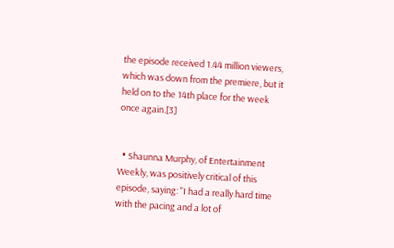the episode received 1.44 million viewers, which was down from the premiere, but it held on to the 14th place for the week once again.[3]


  • Shaunna Murphy, of Entertainment Weekly, was positively critical of this episode, saying: "I had a really hard time with the pacing and a lot of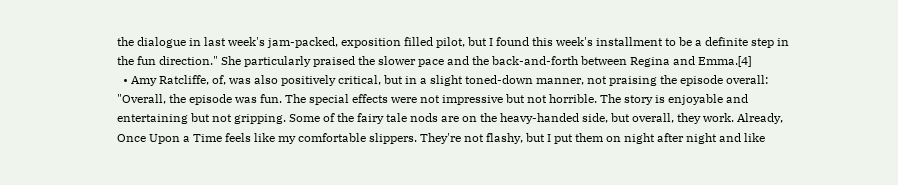the dialogue in last week's jam-packed, exposition filled pilot, but I found this week's installment to be a definite step in the fun direction." She particularly praised the slower pace and the back-and-forth between Regina and Emma.[4]
  • Amy Ratcliffe, of, was also positively critical, but in a slight toned-down manner, not praising the episode overall: "Overall, the episode was fun. The special effects were not impressive but not horrible. The story is enjoyable and entertaining but not gripping. Some of the fairy tale nods are on the heavy-handed side, but overall, they work. Already, Once Upon a Time feels like my comfortable slippers. They're not flashy, but I put them on night after night and like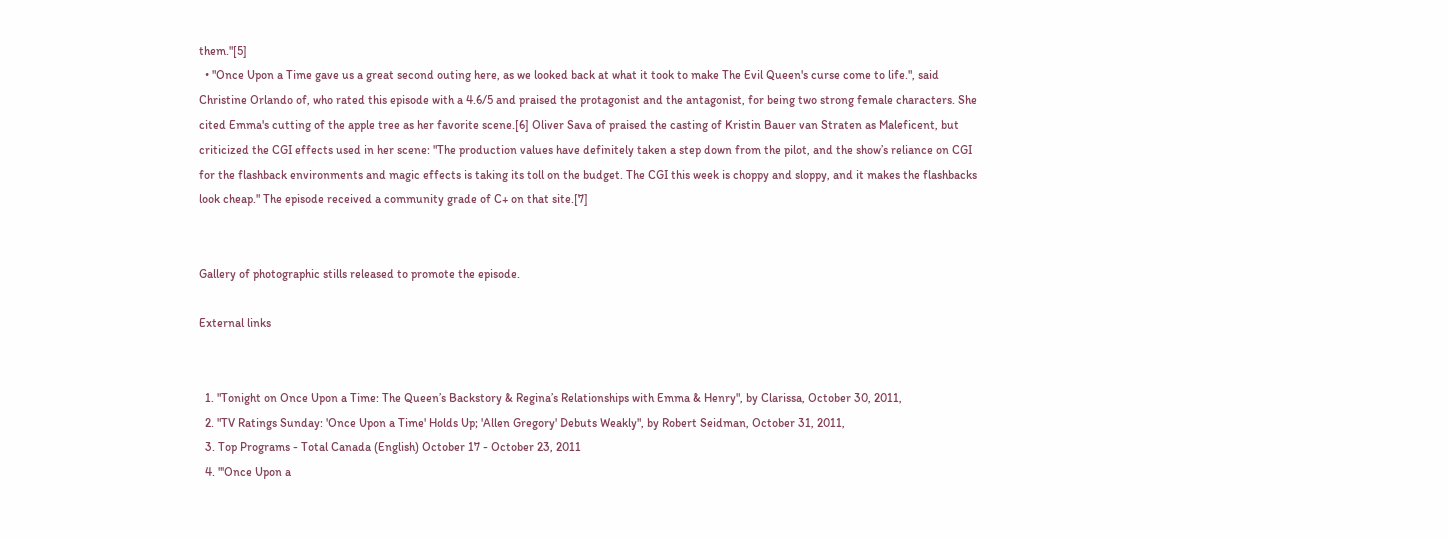them."[5]
  • "Once Upon a Time gave us a great second outing here, as we looked back at what it took to make The Evil Queen's curse come to life.", said Christine Orlando of, who rated this episode with a 4.6/5 and praised the protagonist and the antagonist, for being two strong female characters. She cited Emma's cutting of the apple tree as her favorite scene.[6] Oliver Sava of praised the casting of Kristin Bauer van Straten as Maleficent, but criticized the CGI effects used in her scene: "The production values have definitely taken a step down from the pilot, and the show’s reliance on CGI for the flashback environments and magic effects is taking its toll on the budget. The CGI this week is choppy and sloppy, and it makes the flashbacks look cheap." The episode received a community grade of C+ on that site.[7]


Gallery of photographic stills released to promote the episode.

External links


  1. "Tonight on Once Upon a Time: The Queen’s Backstory & Regina’s Relationships with Emma & Henry", by Clarissa, October 30, 2011,
  2. "TV Ratings Sunday: 'Once Upon a Time' Holds Up; 'Allen Gregory' Debuts Weakly", by Robert Seidman, October 31, 2011,
  3. Top Programs - Total Canada (English) October 17 - October 23, 2011
  4. "'Once Upon a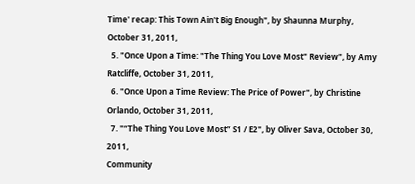Time' recap: This Town Ain't Big Enough", by Shaunna Murphy, October 31, 2011,
  5. "Once Upon a Time: "The Thing You Love Most" Review", by Amy Ratcliffe, October 31, 2011,
  6. "Once Upon a Time Review: The Price of Power", by Christine Orlando, October 31, 2011,
  7. "“The Thing You Love Most” S1 / E2", by Oliver Sava, October 30, 2011,
Community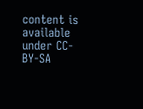content is available under CC-BY-SA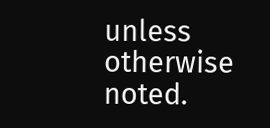unless otherwise noted.